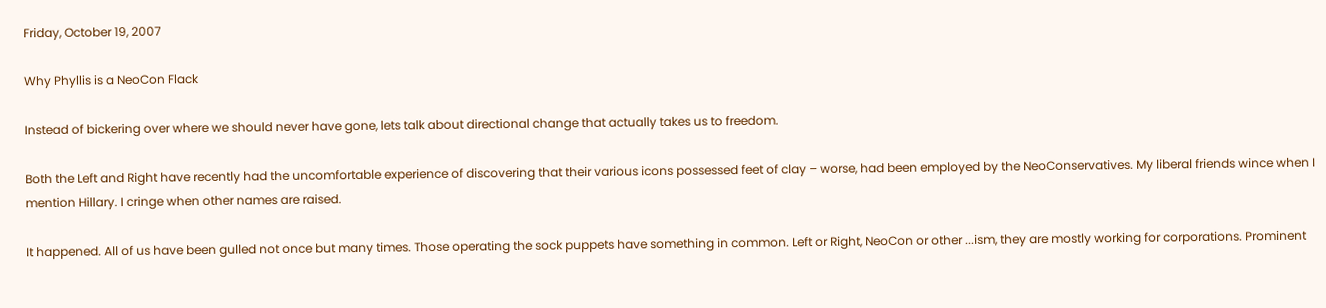Friday, October 19, 2007

Why Phyllis is a NeoCon Flack

Instead of bickering over where we should never have gone, lets talk about directional change that actually takes us to freedom.

Both the Left and Right have recently had the uncomfortable experience of discovering that their various icons possessed feet of clay – worse, had been employed by the NeoConservatives. My liberal friends wince when I mention Hillary. I cringe when other names are raised.

It happened. All of us have been gulled not once but many times. Those operating the sock puppets have something in common. Left or Right, NeoCon or other ...ism, they are mostly working for corporations. Prominent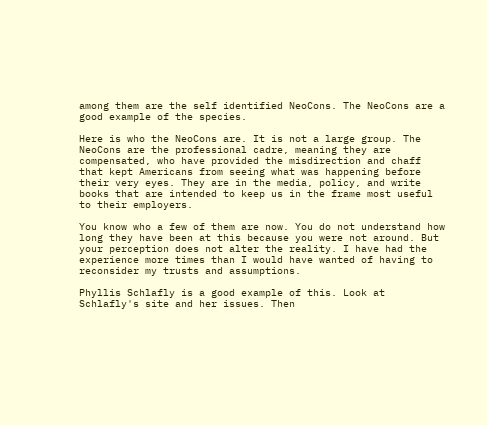among them are the self identified NeoCons. The NeoCons are a good example of the species.

Here is who the NeoCons are. It is not a large group. The NeoCons are the professional cadre, meaning they are compensated, who have provided the misdirection and chaff that kept Americans from seeing what was happening before their very eyes. They are in the media, policy, and write books that are intended to keep us in the frame most useful to their employers.

You know who a few of them are now. You do not understand how long they have been at this because you were not around. But your perception does not alter the reality. I have had the experience more times than I would have wanted of having to reconsider my trusts and assumptions.

Phyllis Schlafly is a good example of this. Look at Schlafly's site and her issues. Then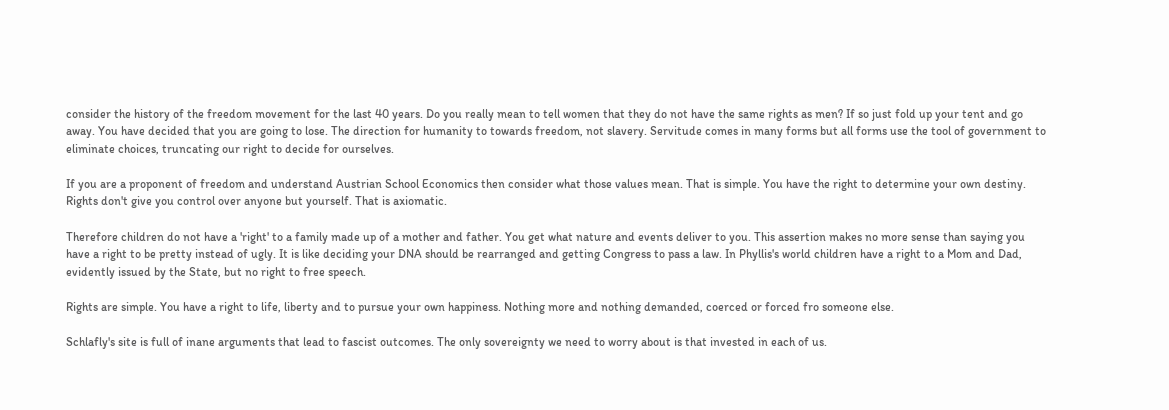consider the history of the freedom movement for the last 40 years. Do you really mean to tell women that they do not have the same rights as men? If so just fold up your tent and go away. You have decided that you are going to lose. The direction for humanity to towards freedom, not slavery. Servitude comes in many forms but all forms use the tool of government to eliminate choices, truncating our right to decide for ourselves.

If you are a proponent of freedom and understand Austrian School Economics then consider what those values mean. That is simple. You have the right to determine your own destiny. Rights don't give you control over anyone but yourself. That is axiomatic.

Therefore children do not have a 'right' to a family made up of a mother and father. You get what nature and events deliver to you. This assertion makes no more sense than saying you have a right to be pretty instead of ugly. It is like deciding your DNA should be rearranged and getting Congress to pass a law. In Phyllis's world children have a right to a Mom and Dad, evidently issued by the State, but no right to free speech.

Rights are simple. You have a right to life, liberty and to pursue your own happiness. Nothing more and nothing demanded, coerced or forced fro someone else.

Schlafly's site is full of inane arguments that lead to fascist outcomes. The only sovereignty we need to worry about is that invested in each of us.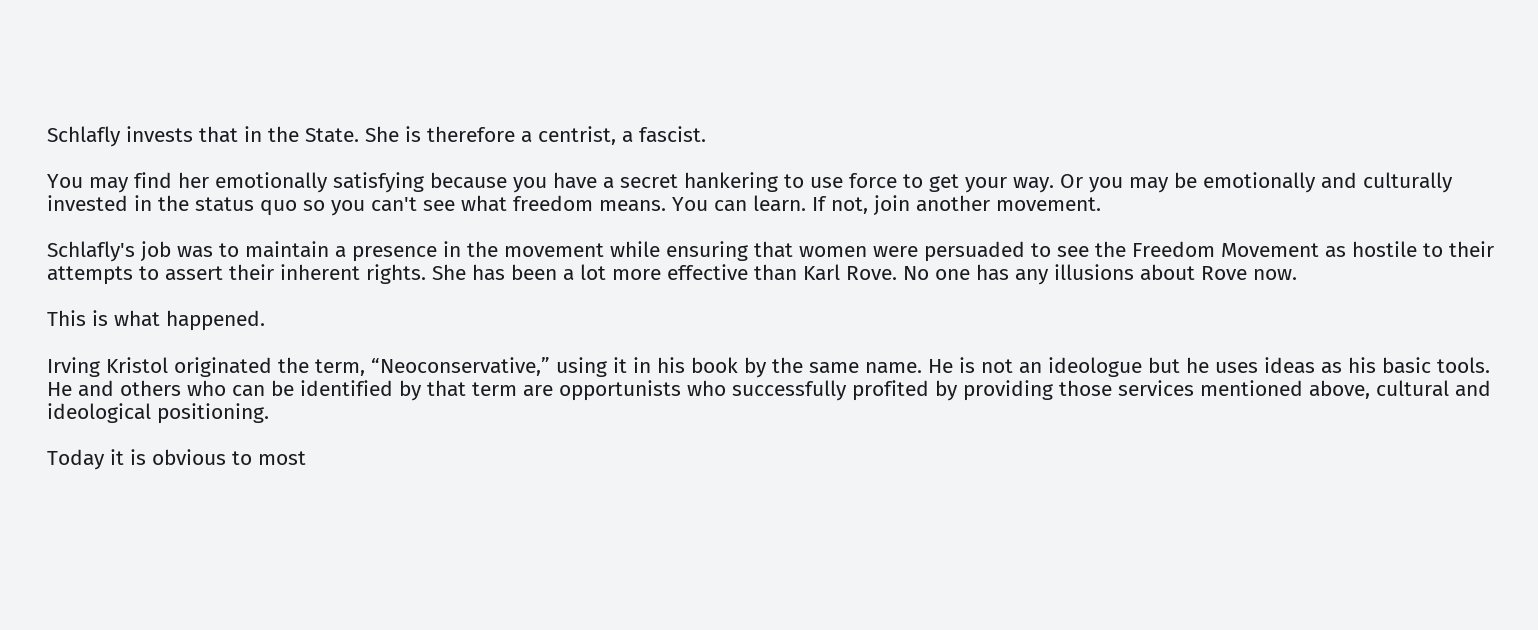Schlafly invests that in the State. She is therefore a centrist, a fascist.

You may find her emotionally satisfying because you have a secret hankering to use force to get your way. Or you may be emotionally and culturally invested in the status quo so you can't see what freedom means. You can learn. If not, join another movement.

Schlafly's job was to maintain a presence in the movement while ensuring that women were persuaded to see the Freedom Movement as hostile to their attempts to assert their inherent rights. She has been a lot more effective than Karl Rove. No one has any illusions about Rove now.

This is what happened.

Irving Kristol originated the term, “Neoconservative,” using it in his book by the same name. He is not an ideologue but he uses ideas as his basic tools. He and others who can be identified by that term are opportunists who successfully profited by providing those services mentioned above, cultural and ideological positioning.

Today it is obvious to most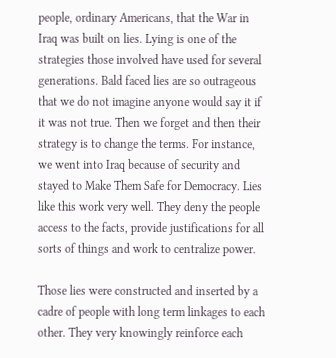people, ordinary Americans, that the War in Iraq was built on lies. Lying is one of the strategies those involved have used for several generations. Bald faced lies are so outrageous that we do not imagine anyone would say it if it was not true. Then we forget and then their strategy is to change the terms. For instance, we went into Iraq because of security and stayed to Make Them Safe for Democracy. Lies like this work very well. They deny the people access to the facts, provide justifications for all sorts of things and work to centralize power.

Those lies were constructed and inserted by a cadre of people with long term linkages to each other. They very knowingly reinforce each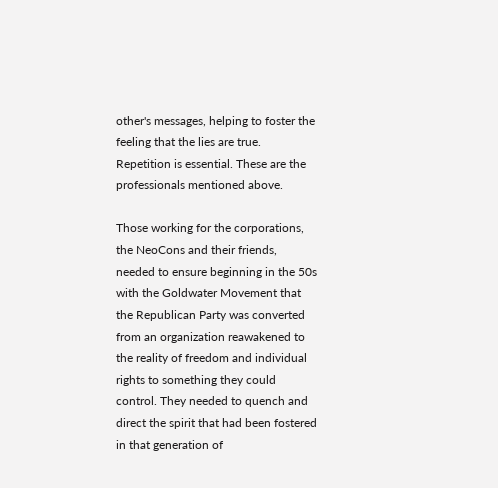other's messages, helping to foster the feeling that the lies are true. Repetition is essential. These are the professionals mentioned above.

Those working for the corporations, the NeoCons and their friends, needed to ensure beginning in the 50s with the Goldwater Movement that the Republican Party was converted from an organization reawakened to the reality of freedom and individual rights to something they could control. They needed to quench and direct the spirit that had been fostered in that generation of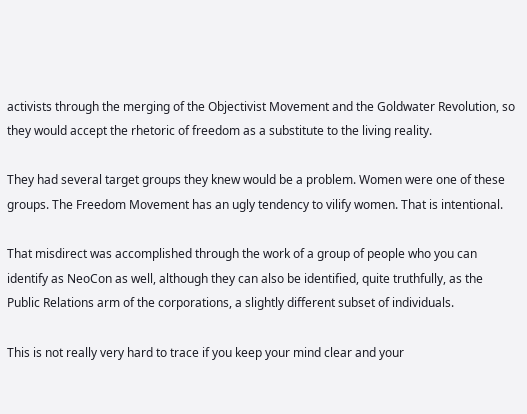activists through the merging of the Objectivist Movement and the Goldwater Revolution, so they would accept the rhetoric of freedom as a substitute to the living reality.

They had several target groups they knew would be a problem. Women were one of these groups. The Freedom Movement has an ugly tendency to vilify women. That is intentional.

That misdirect was accomplished through the work of a group of people who you can identify as NeoCon as well, although they can also be identified, quite truthfully, as the Public Relations arm of the corporations, a slightly different subset of individuals.

This is not really very hard to trace if you keep your mind clear and your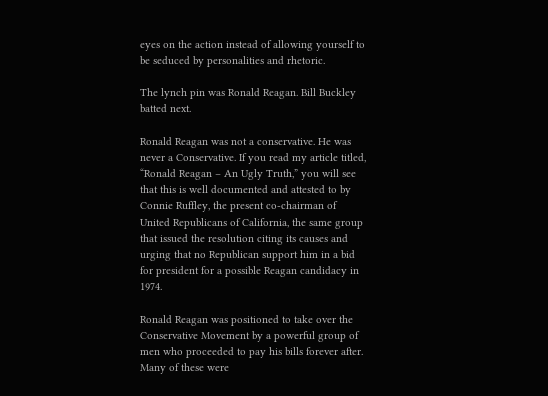eyes on the action instead of allowing yourself to be seduced by personalities and rhetoric.

The lynch pin was Ronald Reagan. Bill Buckley batted next.

Ronald Reagan was not a conservative. He was never a Conservative. If you read my article titled, “Ronald Reagan – An Ugly Truth,” you will see that this is well documented and attested to by Connie Ruffley, the present co-chairman of United Republicans of California, the same group that issued the resolution citing its causes and urging that no Republican support him in a bid for president for a possible Reagan candidacy in 1974.

Ronald Reagan was positioned to take over the Conservative Movement by a powerful group of men who proceeded to pay his bills forever after. Many of these were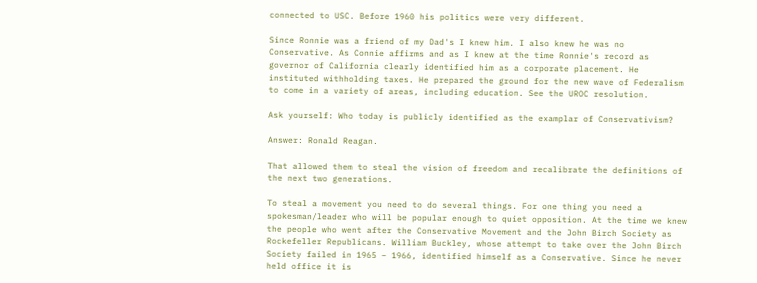connected to USC. Before 1960 his politics were very different.

Since Ronnie was a friend of my Dad's I knew him. I also knew he was no Conservative. As Connie affirms and as I knew at the time Ronnie's record as governor of California clearly identified him as a corporate placement. He instituted withholding taxes. He prepared the ground for the new wave of Federalism to come in a variety of areas, including education. See the UROC resolution.

Ask yourself: Who today is publicly identified as the examplar of Conservativism?

Answer: Ronald Reagan.

That allowed them to steal the vision of freedom and recalibrate the definitions of the next two generations.

To steal a movement you need to do several things. For one thing you need a spokesman/leader who will be popular enough to quiet opposition. At the time we knew the people who went after the Conservative Movement and the John Birch Society as Rockefeller Republicans. William Buckley, whose attempt to take over the John Birch Society failed in 1965 – 1966, identified himself as a Conservative. Since he never held office it is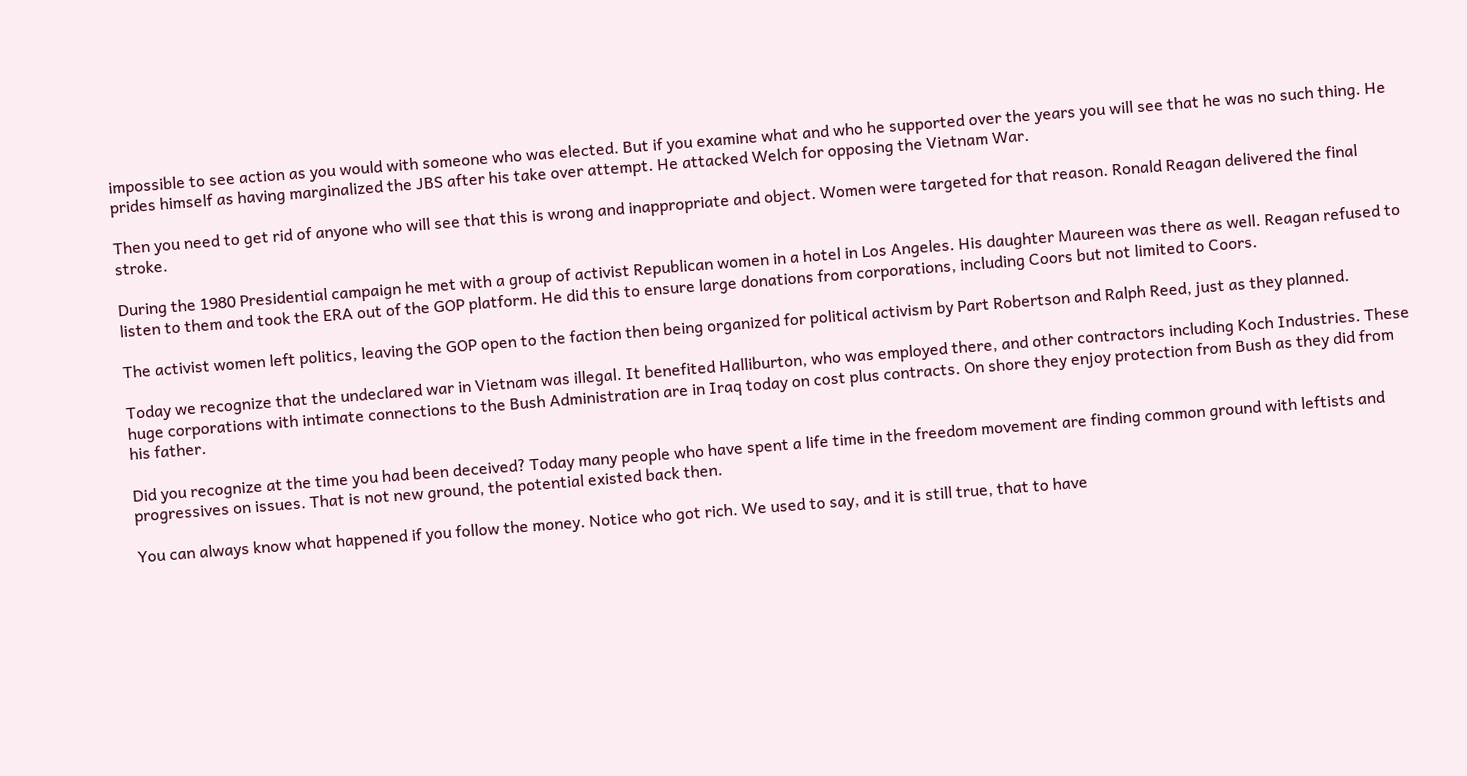impossible to see action as you would with someone who was elected. But if you examine what and who he supported over the years you will see that he was no such thing. He prides himself as having marginalized the JBS after his take over attempt. He attacked Welch for opposing the Vietnam War.

Then you need to get rid of anyone who will see that this is wrong and inappropriate and object. Women were targeted for that reason. Ronald Reagan delivered the final stroke.

During the 1980 Presidential campaign he met with a group of activist Republican women in a hotel in Los Angeles. His daughter Maureen was there as well. Reagan refused to listen to them and took the ERA out of the GOP platform. He did this to ensure large donations from corporations, including Coors but not limited to Coors.

The activist women left politics, leaving the GOP open to the faction then being organized for political activism by Part Robertson and Ralph Reed, just as they planned.

Today we recognize that the undeclared war in Vietnam was illegal. It benefited Halliburton, who was employed there, and other contractors including Koch Industries. These huge corporations with intimate connections to the Bush Administration are in Iraq today on cost plus contracts. On shore they enjoy protection from Bush as they did from his father.

Did you recognize at the time you had been deceived? Today many people who have spent a life time in the freedom movement are finding common ground with leftists and progressives on issues. That is not new ground, the potential existed back then.

You can always know what happened if you follow the money. Notice who got rich. We used to say, and it is still true, that to have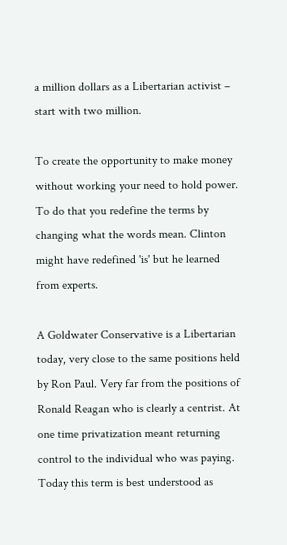a million dollars as a Libertarian activist – start with two million.

To create the opportunity to make money without working your need to hold power. To do that you redefine the terms by changing what the words mean. Clinton might have redefined 'is' but he learned from experts.

A Goldwater Conservative is a Libertarian today, very close to the same positions held by Ron Paul. Very far from the positions of Ronald Reagan who is clearly a centrist. At one time privatization meant returning control to the individual who was paying. Today this term is best understood as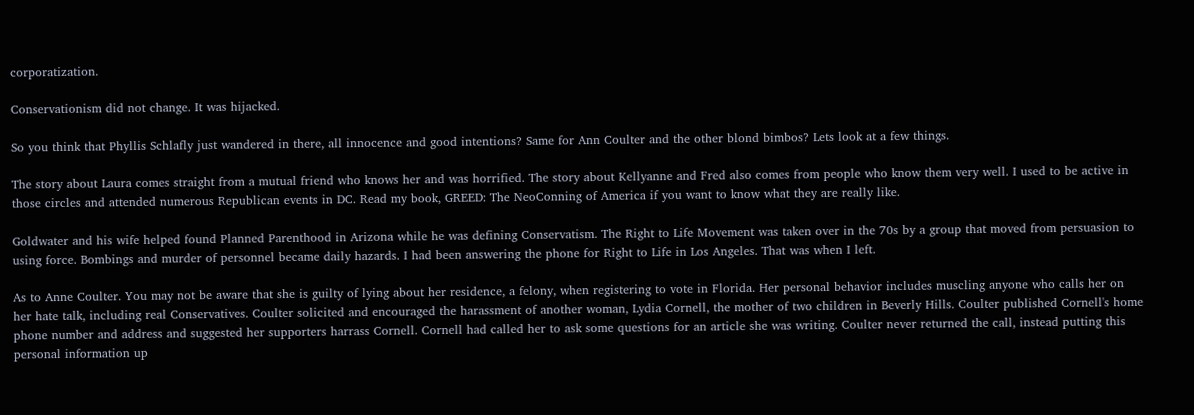corporatization.

Conservationism did not change. It was hijacked.

So you think that Phyllis Schlafly just wandered in there, all innocence and good intentions? Same for Ann Coulter and the other blond bimbos? Lets look at a few things.

The story about Laura comes straight from a mutual friend who knows her and was horrified. The story about Kellyanne and Fred also comes from people who know them very well. I used to be active in those circles and attended numerous Republican events in DC. Read my book, GREED: The NeoConning of America if you want to know what they are really like.

Goldwater and his wife helped found Planned Parenthood in Arizona while he was defining Conservatism. The Right to Life Movement was taken over in the 70s by a group that moved from persuasion to using force. Bombings and murder of personnel became daily hazards. I had been answering the phone for Right to Life in Los Angeles. That was when I left.

As to Anne Coulter. You may not be aware that she is guilty of lying about her residence, a felony, when registering to vote in Florida. Her personal behavior includes muscling anyone who calls her on her hate talk, including real Conservatives. Coulter solicited and encouraged the harassment of another woman, Lydia Cornell, the mother of two children in Beverly Hills. Coulter published Cornell's home phone number and address and suggested her supporters harrass Cornell. Cornell had called her to ask some questions for an article she was writing. Coulter never returned the call, instead putting this personal information up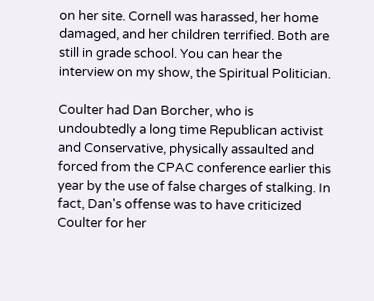on her site. Cornell was harassed, her home damaged, and her children terrified. Both are still in grade school. You can hear the interview on my show, the Spiritual Politician.

Coulter had Dan Borcher, who is undoubtedly a long time Republican activist and Conservative, physically assaulted and forced from the CPAC conference earlier this year by the use of false charges of stalking. In fact, Dan's offense was to have criticized Coulter for her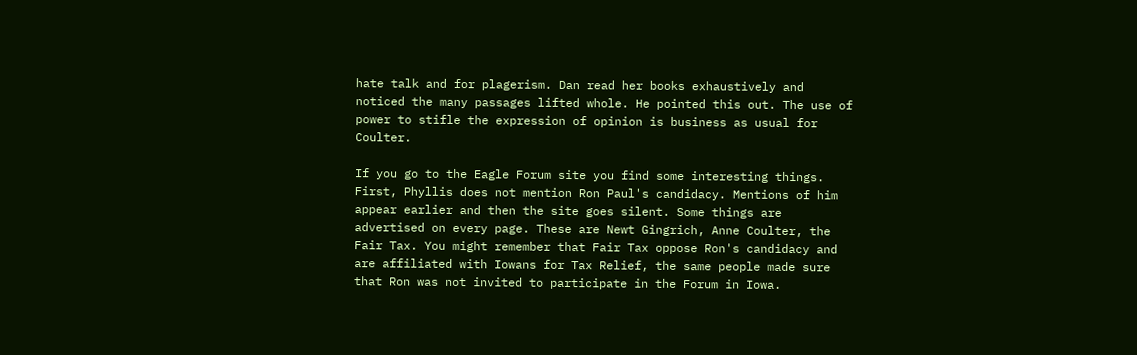hate talk and for plagerism. Dan read her books exhaustively and noticed the many passages lifted whole. He pointed this out. The use of power to stifle the expression of opinion is business as usual for Coulter.

If you go to the Eagle Forum site you find some interesting things. First, Phyllis does not mention Ron Paul's candidacy. Mentions of him appear earlier and then the site goes silent. Some things are advertised on every page. These are Newt Gingrich, Anne Coulter, the Fair Tax. You might remember that Fair Tax oppose Ron's candidacy and are affiliated with Iowans for Tax Relief, the same people made sure that Ron was not invited to participate in the Forum in Iowa.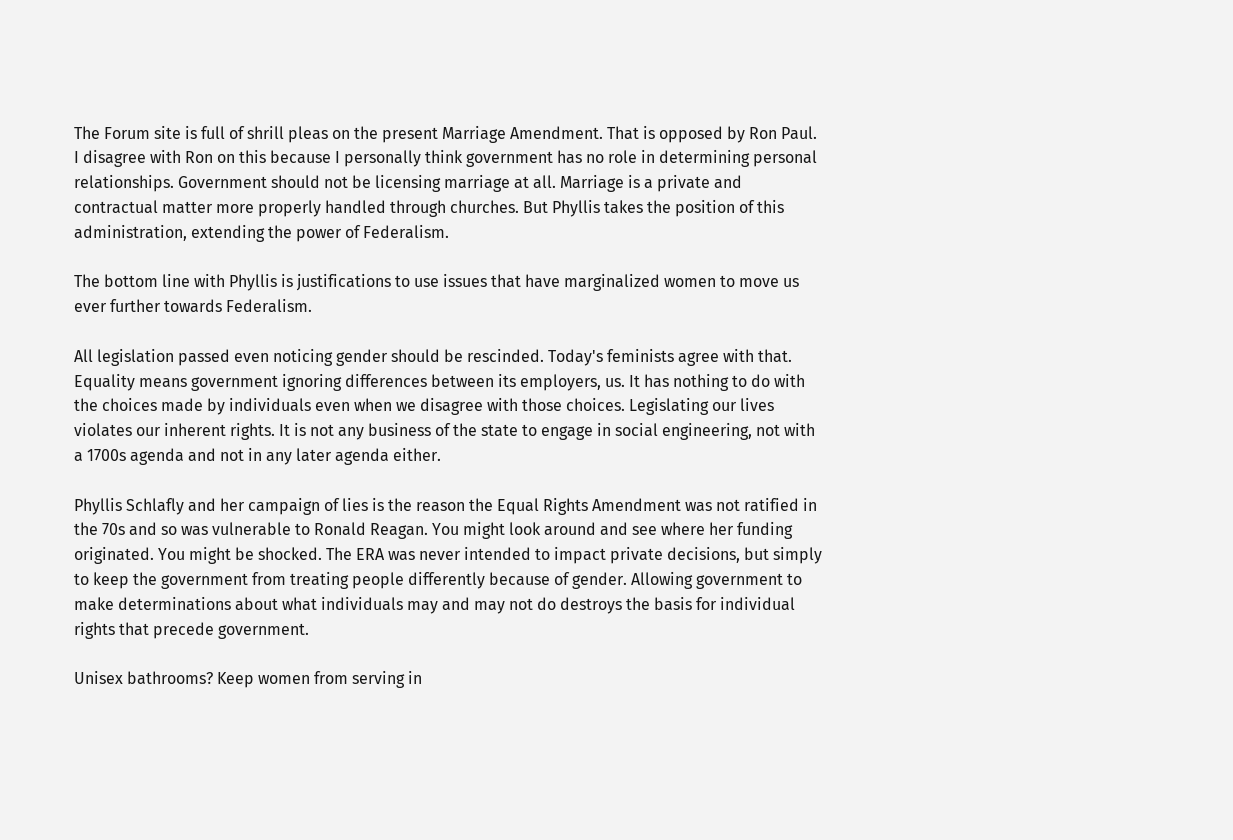The Forum site is full of shrill pleas on the present Marriage Amendment. That is opposed by Ron Paul. I disagree with Ron on this because I personally think government has no role in determining personal relationships. Government should not be licensing marriage at all. Marriage is a private and contractual matter more properly handled through churches. But Phyllis takes the position of this administration, extending the power of Federalism.

The bottom line with Phyllis is justifications to use issues that have marginalized women to move us ever further towards Federalism.

All legislation passed even noticing gender should be rescinded. Today's feminists agree with that. Equality means government ignoring differences between its employers, us. It has nothing to do with the choices made by individuals even when we disagree with those choices. Legislating our lives violates our inherent rights. It is not any business of the state to engage in social engineering, not with a 1700s agenda and not in any later agenda either.

Phyllis Schlafly and her campaign of lies is the reason the Equal Rights Amendment was not ratified in the 70s and so was vulnerable to Ronald Reagan. You might look around and see where her funding originated. You might be shocked. The ERA was never intended to impact private decisions, but simply to keep the government from treating people differently because of gender. Allowing government to make determinations about what individuals may and may not do destroys the basis for individual rights that precede government.

Unisex bathrooms? Keep women from serving in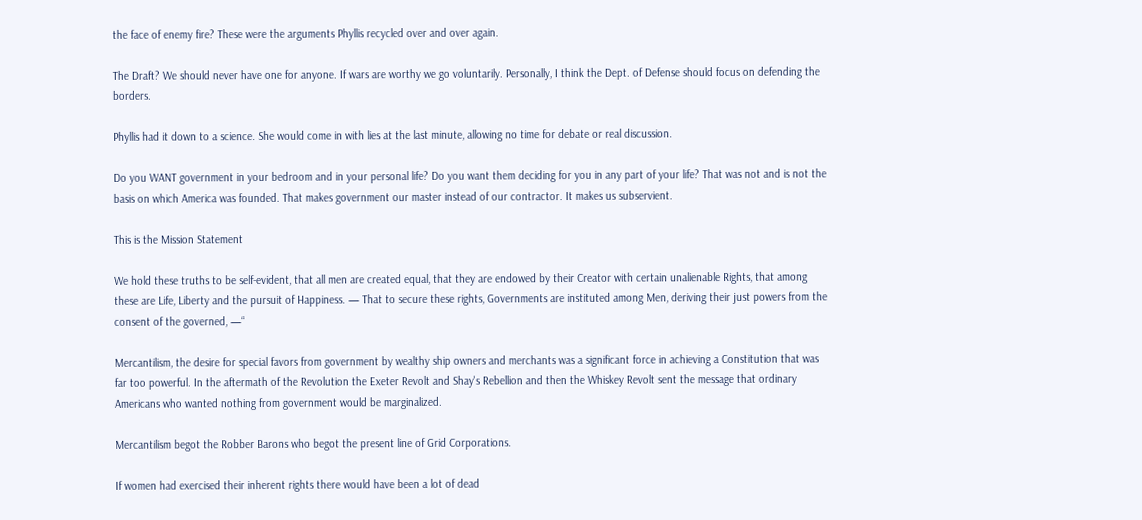the face of enemy fire? These were the arguments Phyllis recycled over and over again.

The Draft? We should never have one for anyone. If wars are worthy we go voluntarily. Personally, I think the Dept. of Defense should focus on defending the borders.

Phyllis had it down to a science. She would come in with lies at the last minute, allowing no time for debate or real discussion.

Do you WANT government in your bedroom and in your personal life? Do you want them deciding for you in any part of your life? That was not and is not the basis on which America was founded. That makes government our master instead of our contractor. It makes us subservient.

This is the Mission Statement

We hold these truths to be self-evident, that all men are created equal, that they are endowed by their Creator with certain unalienable Rights, that among these are Life, Liberty and the pursuit of Happiness. — That to secure these rights, Governments are instituted among Men, deriving their just powers from the consent of the governed, —“

Mercantilism, the desire for special favors from government by wealthy ship owners and merchants was a significant force in achieving a Constitution that was far too powerful. In the aftermath of the Revolution the Exeter Revolt and Shay's Rebellion and then the Whiskey Revolt sent the message that ordinary Americans who wanted nothing from government would be marginalized.

Mercantilism begot the Robber Barons who begot the present line of Grid Corporations.

If women had exercised their inherent rights there would have been a lot of dead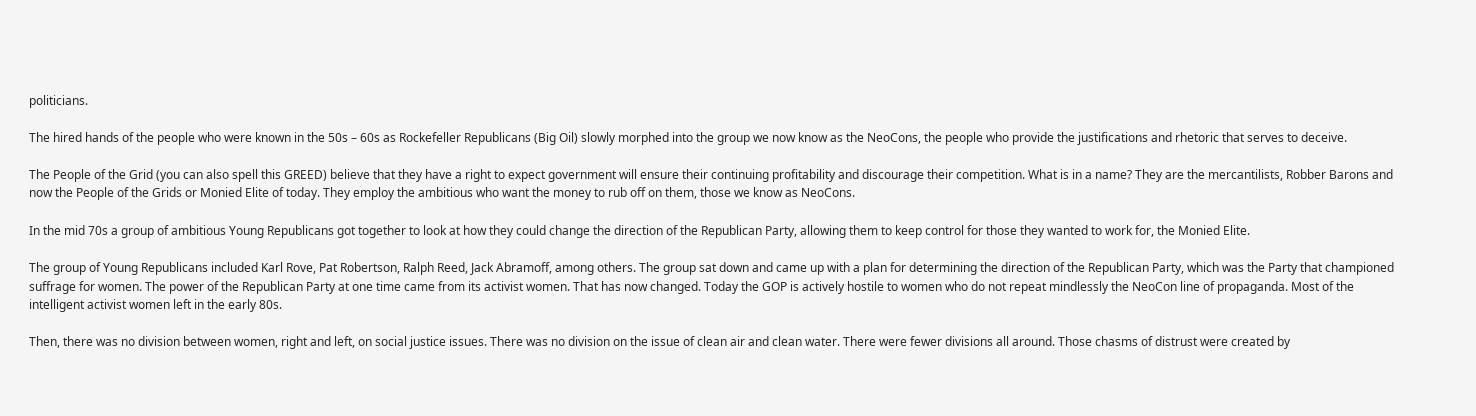politicians.

The hired hands of the people who were known in the 50s – 60s as Rockefeller Republicans (Big Oil) slowly morphed into the group we now know as the NeoCons, the people who provide the justifications and rhetoric that serves to deceive.

The People of the Grid (you can also spell this GREED) believe that they have a right to expect government will ensure their continuing profitability and discourage their competition. What is in a name? They are the mercantilists, Robber Barons and now the People of the Grids or Monied Elite of today. They employ the ambitious who want the money to rub off on them, those we know as NeoCons.

In the mid 70s a group of ambitious Young Republicans got together to look at how they could change the direction of the Republican Party, allowing them to keep control for those they wanted to work for, the Monied Elite.

The group of Young Republicans included Karl Rove, Pat Robertson, Ralph Reed, Jack Abramoff, among others. The group sat down and came up with a plan for determining the direction of the Republican Party, which was the Party that championed suffrage for women. The power of the Republican Party at one time came from its activist women. That has now changed. Today the GOP is actively hostile to women who do not repeat mindlessly the NeoCon line of propaganda. Most of the intelligent activist women left in the early 80s.

Then, there was no division between women, right and left, on social justice issues. There was no division on the issue of clean air and clean water. There were fewer divisions all around. Those chasms of distrust were created by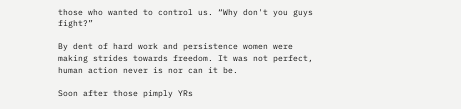those who wanted to control us. “Why don't you guys fight?”

By dent of hard work and persistence women were making strides towards freedom. It was not perfect, human action never is nor can it be.

Soon after those pimply YRs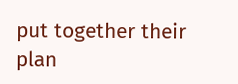put together their plan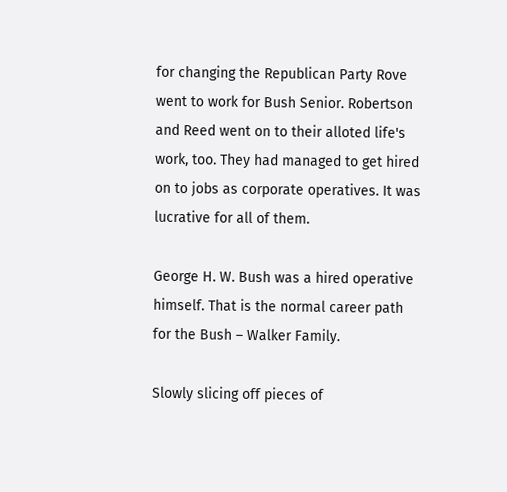for changing the Republican Party Rove went to work for Bush Senior. Robertson and Reed went on to their alloted life's work, too. They had managed to get hired on to jobs as corporate operatives. It was lucrative for all of them.

George H. W. Bush was a hired operative himself. That is the normal career path for the Bush – Walker Family.

Slowly slicing off pieces of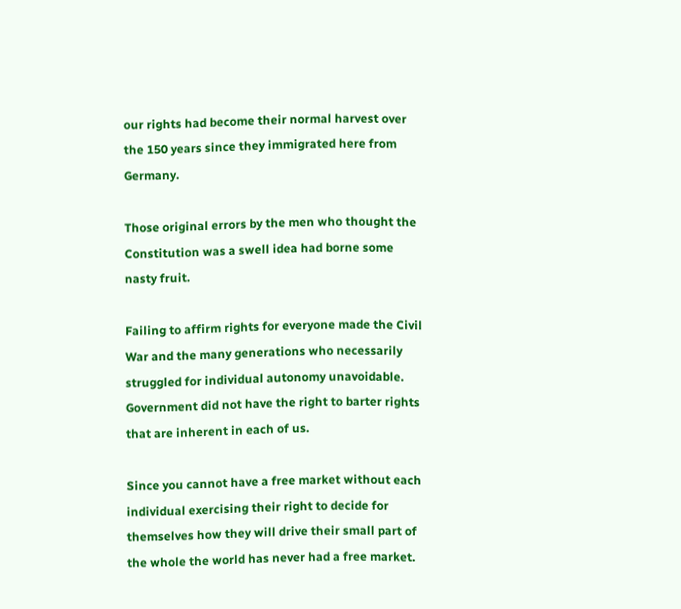our rights had become their normal harvest over the 150 years since they immigrated here from Germany.

Those original errors by the men who thought the Constitution was a swell idea had borne some nasty fruit.

Failing to affirm rights for everyone made the Civil War and the many generations who necessarily struggled for individual autonomy unavoidable. Government did not have the right to barter rights that are inherent in each of us.

Since you cannot have a free market without each individual exercising their right to decide for themselves how they will drive their small part of the whole the world has never had a free market.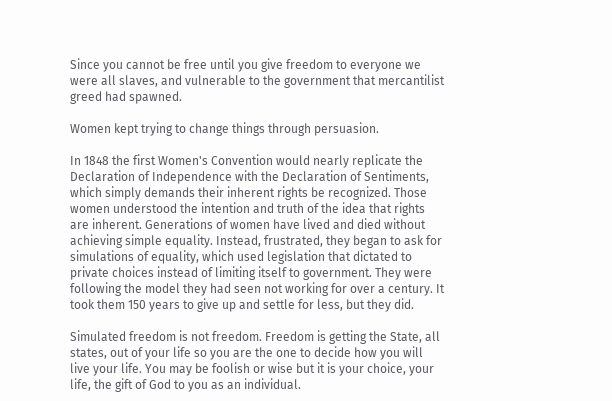Since you cannot be free until you give freedom to everyone we were all slaves, and vulnerable to the government that mercantilist greed had spawned.

Women kept trying to change things through persuasion.

In 1848 the first Women's Convention would nearly replicate the Declaration of Independence with the Declaration of Sentiments, which simply demands their inherent rights be recognized. Those women understood the intention and truth of the idea that rights are inherent. Generations of women have lived and died without achieving simple equality. Instead, frustrated, they began to ask for simulations of equality, which used legislation that dictated to private choices instead of limiting itself to government. They were following the model they had seen not working for over a century. It took them 150 years to give up and settle for less, but they did.

Simulated freedom is not freedom. Freedom is getting the State, all states, out of your life so you are the one to decide how you will live your life. You may be foolish or wise but it is your choice, your life, the gift of God to you as an individual.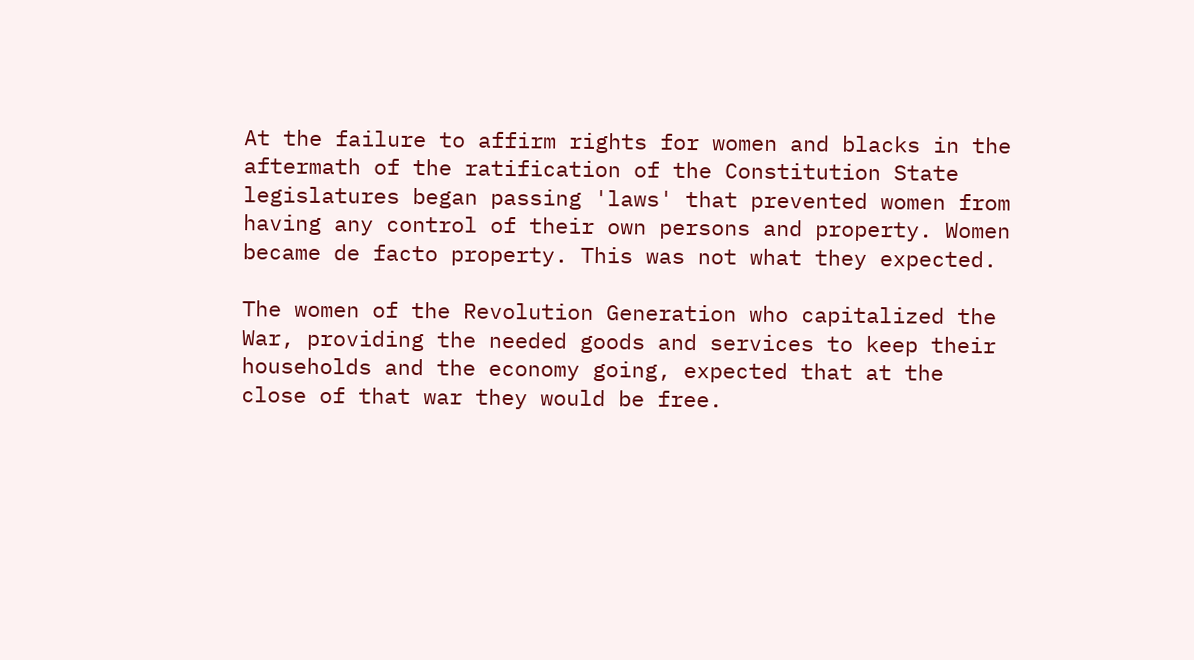At the failure to affirm rights for women and blacks in the aftermath of the ratification of the Constitution State legislatures began passing 'laws' that prevented women from having any control of their own persons and property. Women became de facto property. This was not what they expected.

The women of the Revolution Generation who capitalized the War, providing the needed goods and services to keep their households and the economy going, expected that at the close of that war they would be free.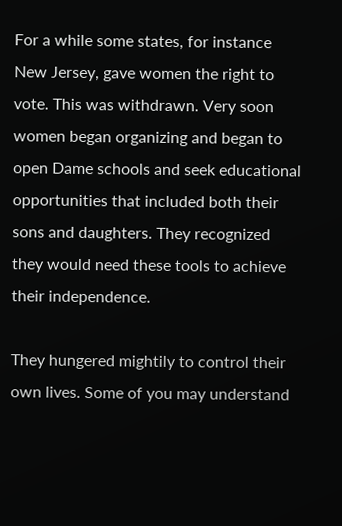For a while some states, for instance New Jersey, gave women the right to vote. This was withdrawn. Very soon women began organizing and began to open Dame schools and seek educational opportunities that included both their sons and daughters. They recognized they would need these tools to achieve their independence.

They hungered mightily to control their own lives. Some of you may understand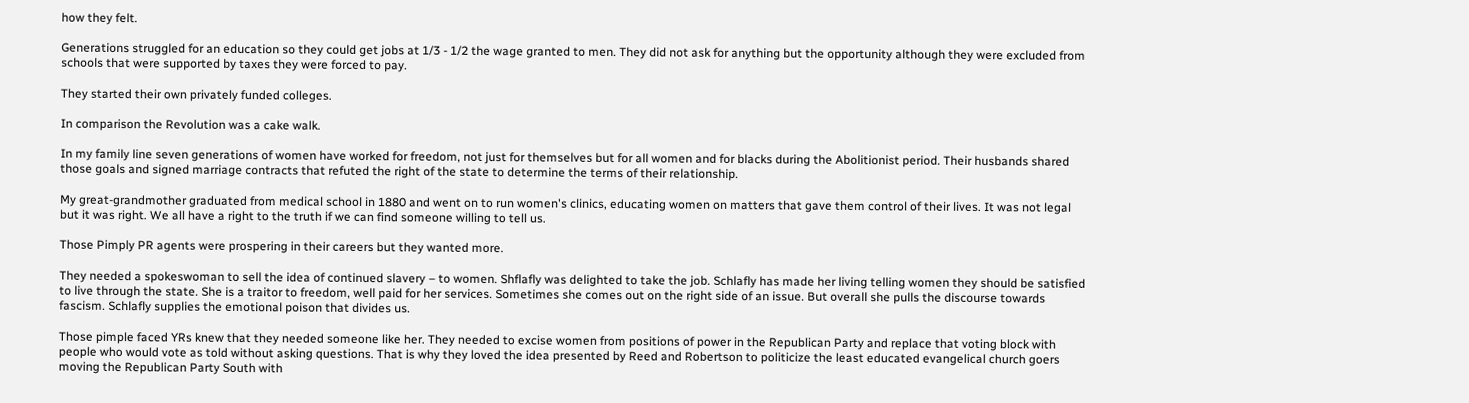how they felt.

Generations struggled for an education so they could get jobs at 1/3 - 1/2 the wage granted to men. They did not ask for anything but the opportunity although they were excluded from schools that were supported by taxes they were forced to pay.

They started their own privately funded colleges.

In comparison the Revolution was a cake walk.

In my family line seven generations of women have worked for freedom, not just for themselves but for all women and for blacks during the Abolitionist period. Their husbands shared those goals and signed marriage contracts that refuted the right of the state to determine the terms of their relationship.

My great-grandmother graduated from medical school in 1880 and went on to run women's clinics, educating women on matters that gave them control of their lives. It was not legal but it was right. We all have a right to the truth if we can find someone willing to tell us.

Those Pimply PR agents were prospering in their careers but they wanted more.

They needed a spokeswoman to sell the idea of continued slavery – to women. Shflafly was delighted to take the job. Schlafly has made her living telling women they should be satisfied to live through the state. She is a traitor to freedom, well paid for her services. Sometimes she comes out on the right side of an issue. But overall she pulls the discourse towards fascism. Schlafly supplies the emotional poison that divides us.

Those pimple faced YRs knew that they needed someone like her. They needed to excise women from positions of power in the Republican Party and replace that voting block with people who would vote as told without asking questions. That is why they loved the idea presented by Reed and Robertson to politicize the least educated evangelical church goers moving the Republican Party South with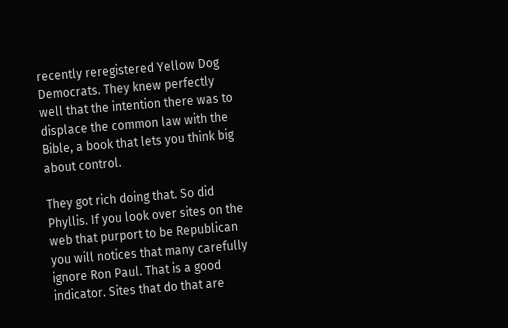recently reregistered Yellow Dog Democrats. They knew perfectly well that the intention there was to displace the common law with the Bible, a book that lets you think big about control.

They got rich doing that. So did Phyllis. If you look over sites on the web that purport to be Republican you will notices that many carefully ignore Ron Paul. That is a good indicator. Sites that do that are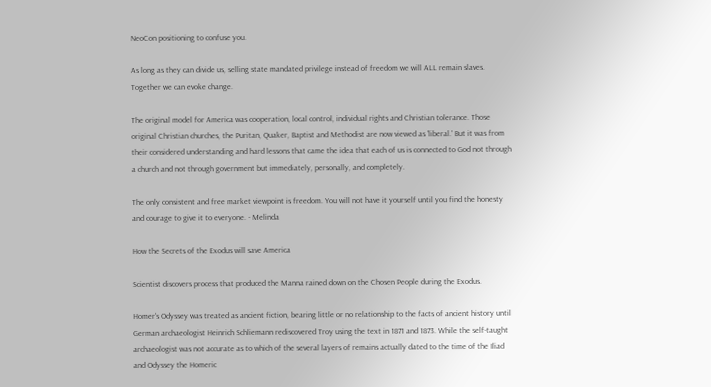NeoCon positioning to confuse you.

As long as they can divide us, selling state mandated privilege instead of freedom we will ALL remain slaves. Together we can evoke change.

The original model for America was cooperation, local control, individual rights and Christian tolerance. Those original Christian churches, the Puritan, Quaker, Baptist and Methodist are now viewed as 'liberal.' But it was from their considered understanding and hard lessons that came the idea that each of us is connected to God not through a church and not through government but immediately, personally, and completely.

The only consistent and free market viewpoint is freedom. You will not have it yourself until you find the honesty and courage to give it to everyone. - Melinda

How the Secrets of the Exodus will save America

Scientist discovers process that produced the Manna rained down on the Chosen People during the Exodus.

Homer's Odyssey was treated as ancient fiction, bearing little or no relationship to the facts of ancient history until German archaeologist Heinrich Schliemann rediscovered Troy using the text in 1871 and 1873. While the self-taught archaeologist was not accurate as to which of the several layers of remains actually dated to the time of the Iliad and Odyssey the Homeric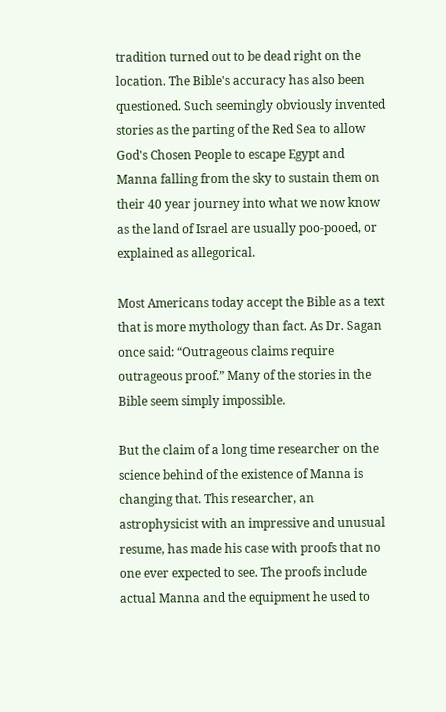tradition turned out to be dead right on the location. The Bible's accuracy has also been questioned. Such seemingly obviously invented stories as the parting of the Red Sea to allow God's Chosen People to escape Egypt and Manna falling from the sky to sustain them on their 40 year journey into what we now know as the land of Israel are usually poo-pooed, or explained as allegorical.

Most Americans today accept the Bible as a text that is more mythology than fact. As Dr. Sagan once said: “Outrageous claims require outrageous proof.” Many of the stories in the Bible seem simply impossible.

But the claim of a long time researcher on the science behind of the existence of Manna is changing that. This researcher, an astrophysicist with an impressive and unusual resume, has made his case with proofs that no one ever expected to see. The proofs include actual Manna and the equipment he used to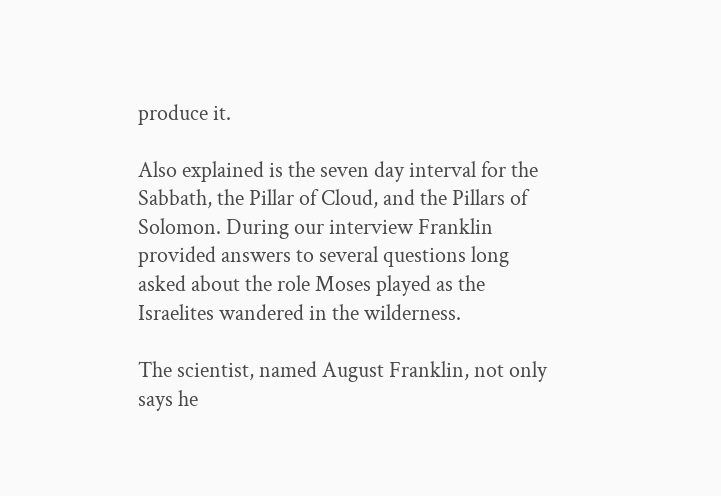produce it.

Also explained is the seven day interval for the Sabbath, the Pillar of Cloud, and the Pillars of Solomon. During our interview Franklin provided answers to several questions long asked about the role Moses played as the Israelites wandered in the wilderness.

The scientist, named August Franklin, not only says he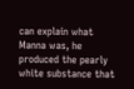can explain what Manna was, he produced the pearly white substance that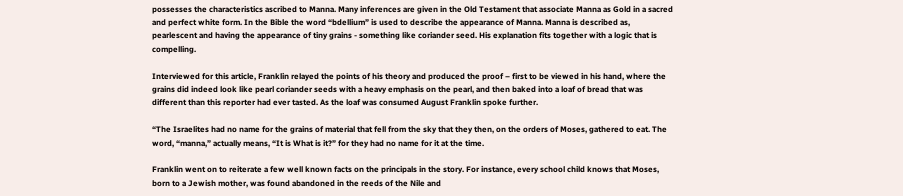possesses the characteristics ascribed to Manna. Many inferences are given in the Old Testament that associate Manna as Gold in a sacred and perfect white form. In the Bible the word “bdellium” is used to describe the appearance of Manna. Manna is described as, pearlescent and having the appearance of tiny grains - something like coriander seed. His explanation fits together with a logic that is compelling.

Interviewed for this article, Franklin relayed the points of his theory and produced the proof – first to be viewed in his hand, where the grains did indeed look like pearl coriander seeds with a heavy emphasis on the pearl, and then baked into a loaf of bread that was different than this reporter had ever tasted. As the loaf was consumed August Franklin spoke further.

“The Israelites had no name for the grains of material that fell from the sky that they then, on the orders of Moses, gathered to eat. The word, “manna,” actually means, “It is What is it?” for they had no name for it at the time.

Franklin went on to reiterate a few well known facts on the principals in the story. For instance, every school child knows that Moses, born to a Jewish mother, was found abandoned in the reeds of the Nile and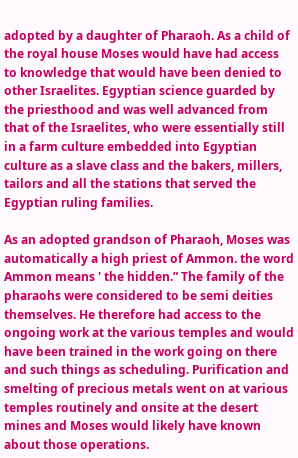adopted by a daughter of Pharaoh. As a child of the royal house Moses would have had access to knowledge that would have been denied to other Israelites. Egyptian science guarded by the priesthood and was well advanced from that of the Israelites, who were essentially still in a farm culture embedded into Egyptian culture as a slave class and the bakers, millers, tailors and all the stations that served the Egyptian ruling families.

As an adopted grandson of Pharaoh, Moses was automatically a high priest of Ammon. the word Ammon means ' the hidden.” The family of the pharaohs were considered to be semi deities themselves. He therefore had access to the ongoing work at the various temples and would have been trained in the work going on there and such things as scheduling. Purification and smelting of precious metals went on at various temples routinely and onsite at the desert mines and Moses would likely have known about those operations.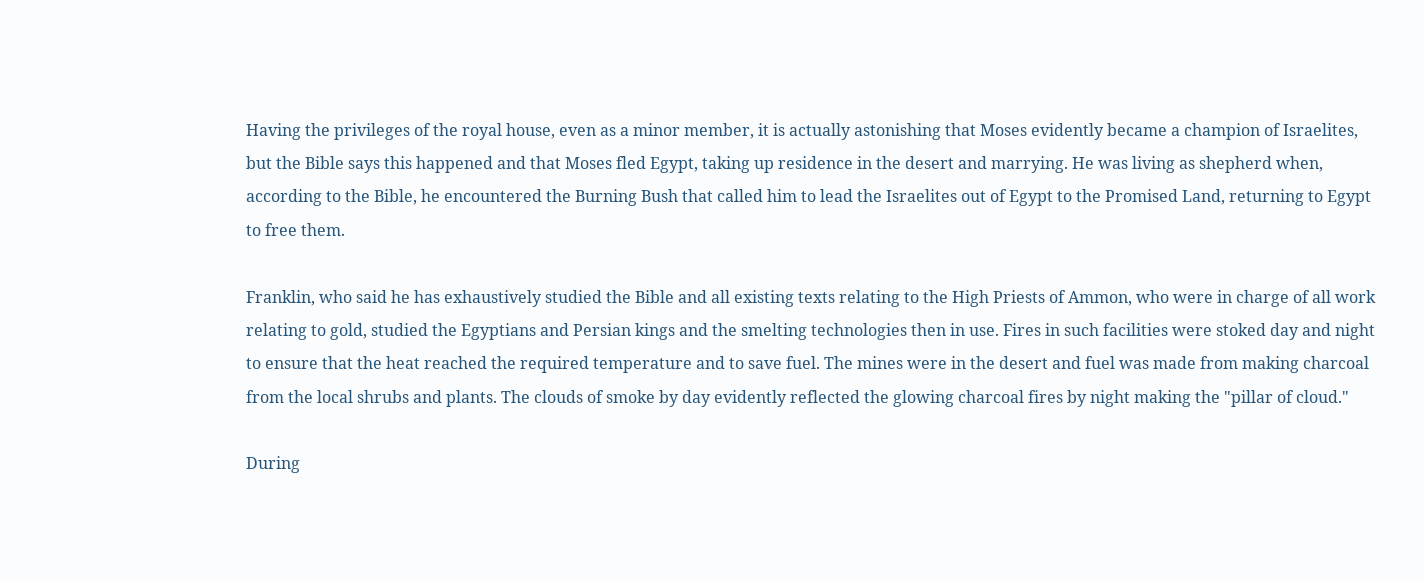Having the privileges of the royal house, even as a minor member, it is actually astonishing that Moses evidently became a champion of Israelites, but the Bible says this happened and that Moses fled Egypt, taking up residence in the desert and marrying. He was living as shepherd when, according to the Bible, he encountered the Burning Bush that called him to lead the Israelites out of Egypt to the Promised Land, returning to Egypt to free them.

Franklin, who said he has exhaustively studied the Bible and all existing texts relating to the High Priests of Ammon, who were in charge of all work relating to gold, studied the Egyptians and Persian kings and the smelting technologies then in use. Fires in such facilities were stoked day and night to ensure that the heat reached the required temperature and to save fuel. The mines were in the desert and fuel was made from making charcoal from the local shrubs and plants. The clouds of smoke by day evidently reflected the glowing charcoal fires by night making the "pillar of cloud."

During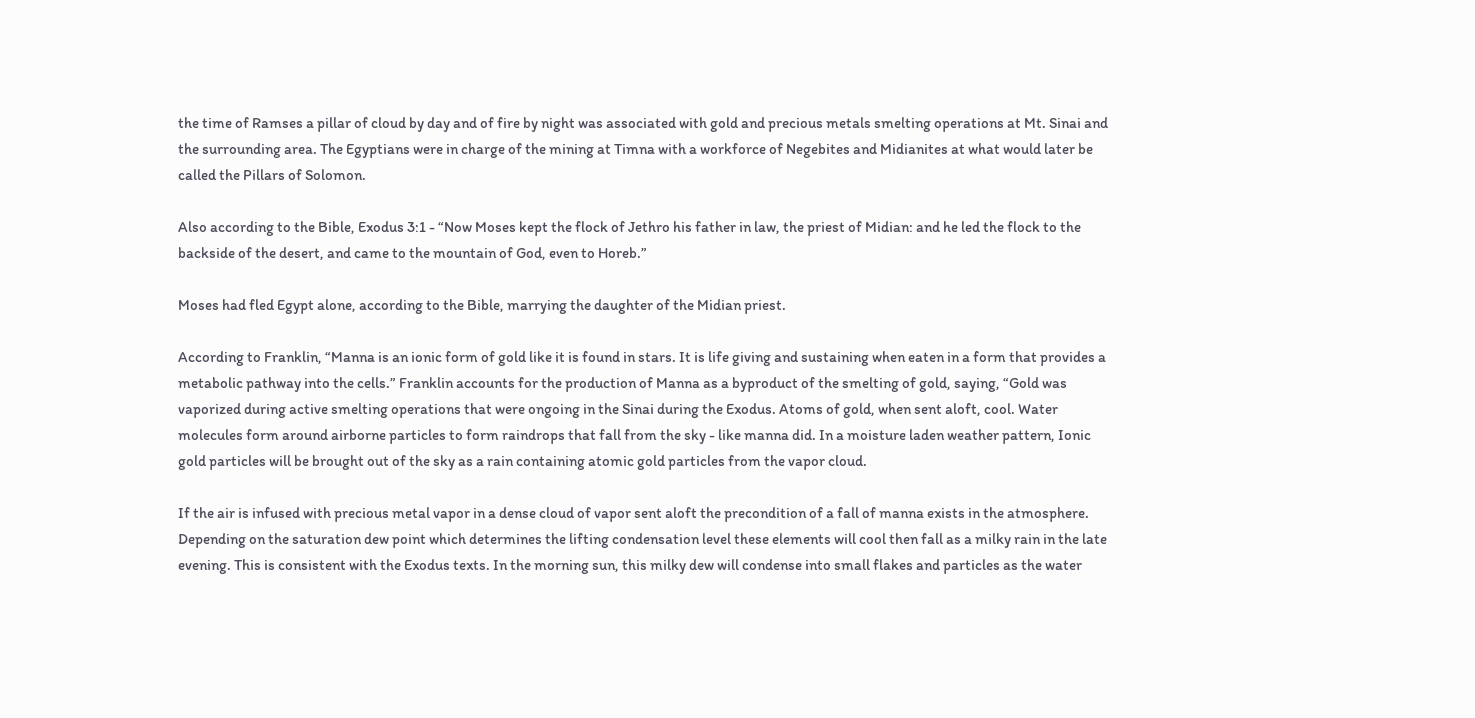the time of Ramses a pillar of cloud by day and of fire by night was associated with gold and precious metals smelting operations at Mt. Sinai and the surrounding area. The Egyptians were in charge of the mining at Timna with a workforce of Negebites and Midianites at what would later be called the Pillars of Solomon.

Also according to the Bible, Exodus 3:1 - “Now Moses kept the flock of Jethro his father in law, the priest of Midian: and he led the flock to the backside of the desert, and came to the mountain of God, even to Horeb.”

Moses had fled Egypt alone, according to the Bible, marrying the daughter of the Midian priest.

According to Franklin, “Manna is an ionic form of gold like it is found in stars. It is life giving and sustaining when eaten in a form that provides a metabolic pathway into the cells.” Franklin accounts for the production of Manna as a byproduct of the smelting of gold, saying, “Gold was vaporized during active smelting operations that were ongoing in the Sinai during the Exodus. Atoms of gold, when sent aloft, cool. Water molecules form around airborne particles to form raindrops that fall from the sky - like manna did. In a moisture laden weather pattern, Ionic gold particles will be brought out of the sky as a rain containing atomic gold particles from the vapor cloud.

If the air is infused with precious metal vapor in a dense cloud of vapor sent aloft the precondition of a fall of manna exists in the atmosphere. Depending on the saturation dew point which determines the lifting condensation level these elements will cool then fall as a milky rain in the late evening. This is consistent with the Exodus texts. In the morning sun, this milky dew will condense into small flakes and particles as the water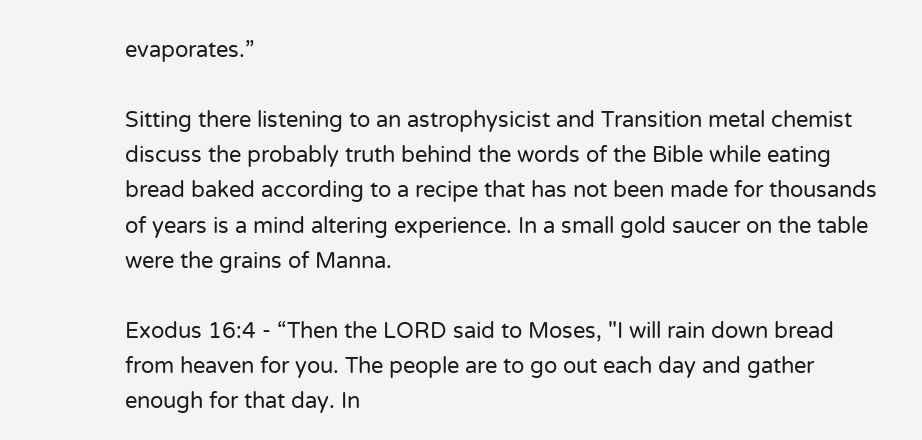evaporates.”

Sitting there listening to an astrophysicist and Transition metal chemist discuss the probably truth behind the words of the Bible while eating bread baked according to a recipe that has not been made for thousands of years is a mind altering experience. In a small gold saucer on the table were the grains of Manna.

Exodus 16:4 - “Then the LORD said to Moses, "I will rain down bread from heaven for you. The people are to go out each day and gather enough for that day. In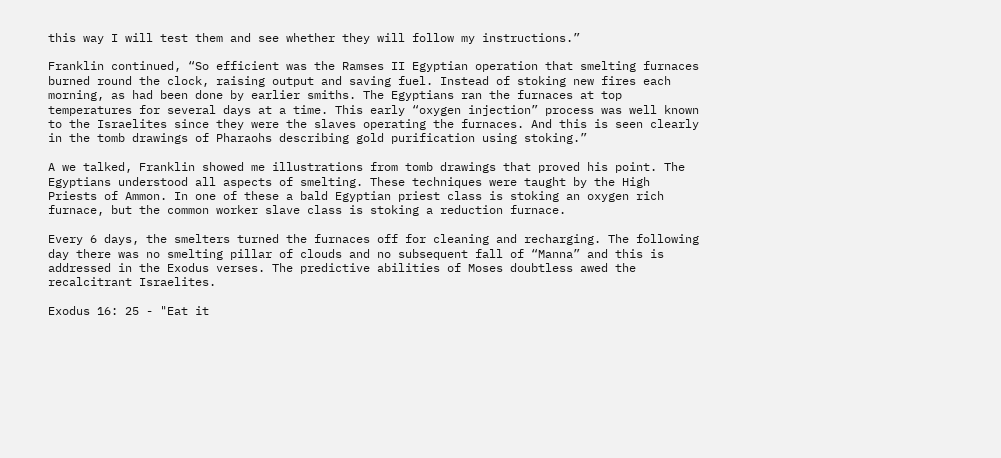this way I will test them and see whether they will follow my instructions.”

Franklin continued, “So efficient was the Ramses II Egyptian operation that smelting furnaces burned round the clock, raising output and saving fuel. Instead of stoking new fires each morning, as had been done by earlier smiths. The Egyptians ran the furnaces at top temperatures for several days at a time. This early “oxygen injection” process was well known to the Israelites since they were the slaves operating the furnaces. And this is seen clearly in the tomb drawings of Pharaohs describing gold purification using stoking.”

A we talked, Franklin showed me illustrations from tomb drawings that proved his point. The Egyptians understood all aspects of smelting. These techniques were taught by the High Priests of Ammon. In one of these a bald Egyptian priest class is stoking an oxygen rich furnace, but the common worker slave class is stoking a reduction furnace.

Every 6 days, the smelters turned the furnaces off for cleaning and recharging. The following day there was no smelting pillar of clouds and no subsequent fall of “Manna” and this is addressed in the Exodus verses. The predictive abilities of Moses doubtless awed the recalcitrant Israelites.

Exodus 16: 25 - "Eat it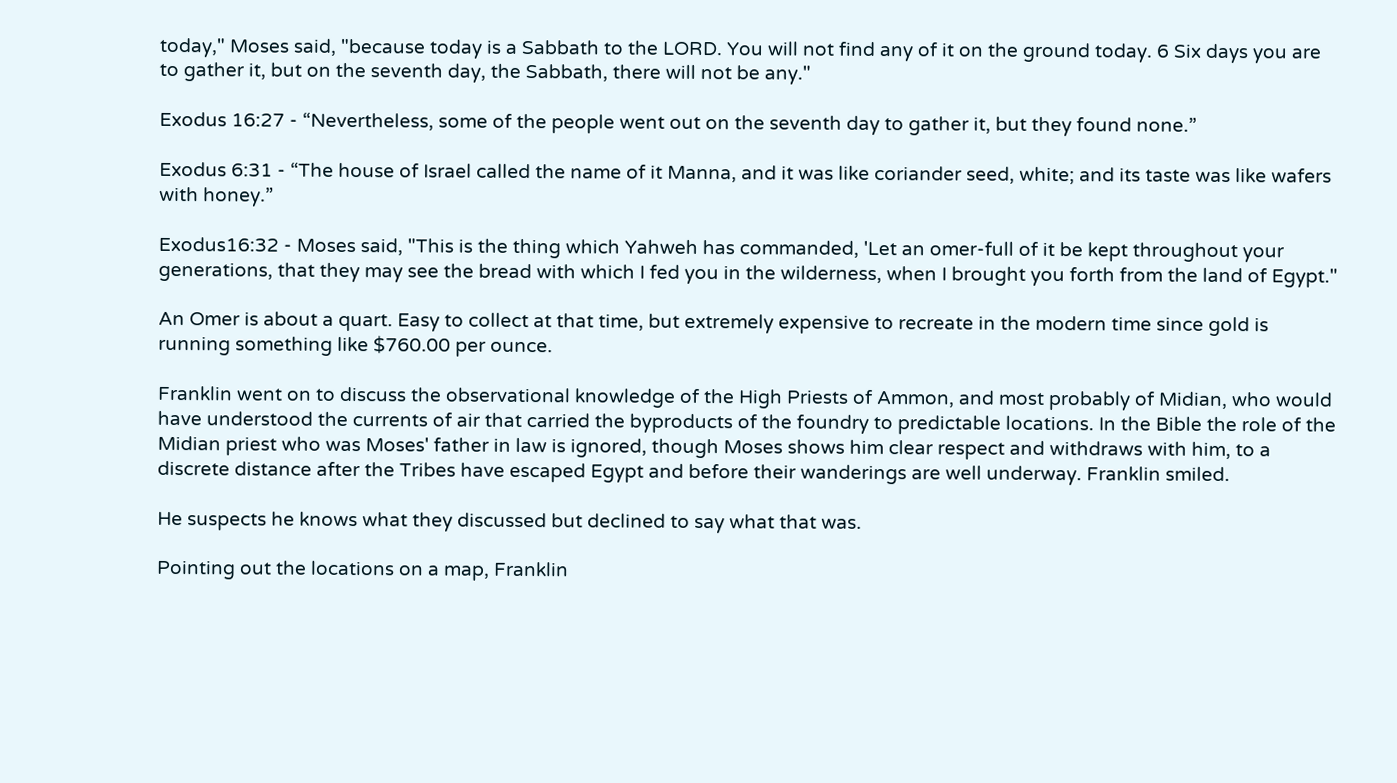today," Moses said, "because today is a Sabbath to the LORD. You will not find any of it on the ground today. 6 Six days you are to gather it, but on the seventh day, the Sabbath, there will not be any."

Exodus 16:27 - “Nevertheless, some of the people went out on the seventh day to gather it, but they found none.”

Exodus 6:31 - “The house of Israel called the name of it Manna, and it was like coriander seed, white; and its taste was like wafers with honey.”

Exodus16:32 - Moses said, "This is the thing which Yahweh has commanded, 'Let an omer-full of it be kept throughout your generations, that they may see the bread with which I fed you in the wilderness, when I brought you forth from the land of Egypt."

An Omer is about a quart. Easy to collect at that time, but extremely expensive to recreate in the modern time since gold is running something like $760.00 per ounce.

Franklin went on to discuss the observational knowledge of the High Priests of Ammon, and most probably of Midian, who would have understood the currents of air that carried the byproducts of the foundry to predictable locations. In the Bible the role of the Midian priest who was Moses' father in law is ignored, though Moses shows him clear respect and withdraws with him, to a discrete distance after the Tribes have escaped Egypt and before their wanderings are well underway. Franklin smiled.

He suspects he knows what they discussed but declined to say what that was.

Pointing out the locations on a map, Franklin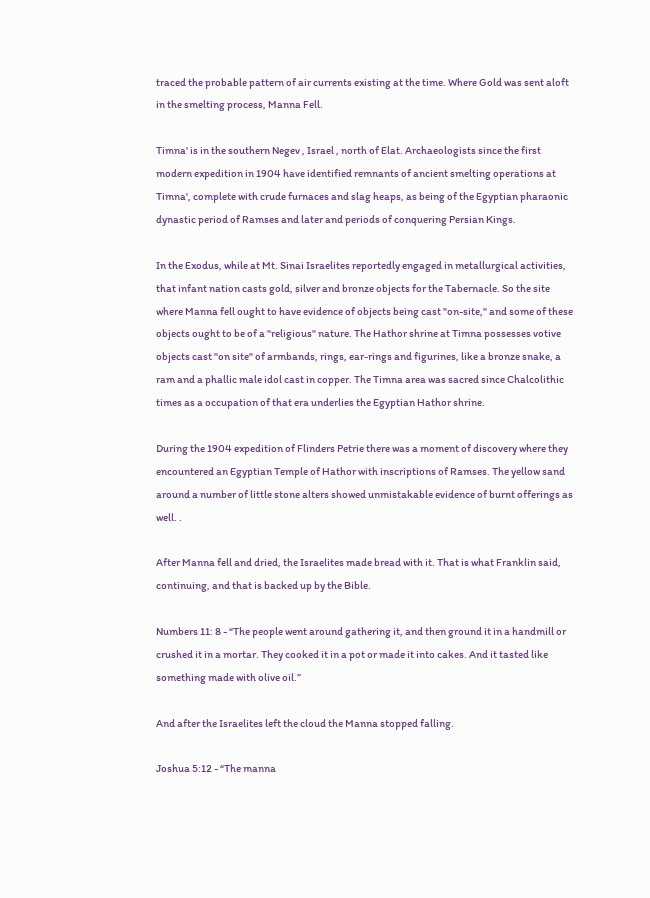traced the probable pattern of air currents existing at the time. Where Gold was sent aloft in the smelting process, Manna Fell.

Timna' is in the southern Negev , Israel , north of Elat. Archaeologists since the first modern expedition in 1904 have identified remnants of ancient smelting operations at Timna', complete with crude furnaces and slag heaps, as being of the Egyptian pharaonic dynastic period of Ramses and later and periods of conquering Persian Kings.

In the Exodus, while at Mt. Sinai Israelites reportedly engaged in metallurgical activities, that infant nation casts gold, silver and bronze objects for the Tabernacle. So the site where Manna fell ought to have evidence of objects being cast "on-site," and some of these objects ought to be of a "religious" nature. The Hathor shrine at Timna possesses votive objects cast "on site" of armbands, rings, ear-rings and figurines, like a bronze snake, a ram and a phallic male idol cast in copper. The Timna area was sacred since Chalcolithic times as a occupation of that era underlies the Egyptian Hathor shrine.

During the 1904 expedition of Flinders Petrie there was a moment of discovery where they encountered an Egyptian Temple of Hathor with inscriptions of Ramses. The yellow sand around a number of little stone alters showed unmistakable evidence of burnt offerings as well. .

After Manna fell and dried, the Israelites made bread with it. That is what Franklin said, continuing, and that is backed up by the Bible.

Numbers 11: 8 - “The people went around gathering it, and then ground it in a handmill or crushed it in a mortar. They cooked it in a pot or made it into cakes. And it tasted like something made with olive oil.”

And after the Israelites left the cloud the Manna stopped falling.

Joshua 5:12 - “The manna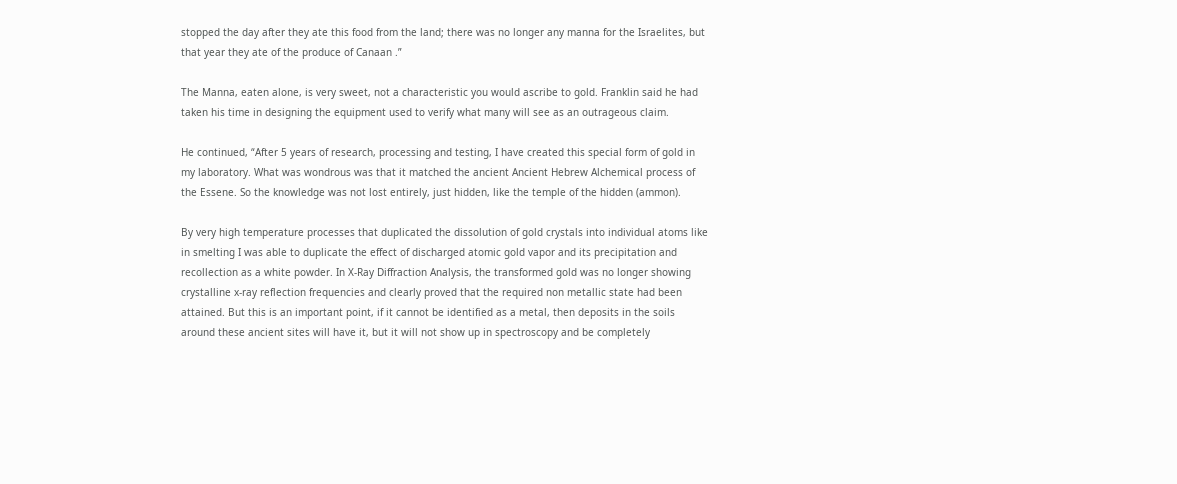stopped the day after they ate this food from the land; there was no longer any manna for the Israelites, but that year they ate of the produce of Canaan .”

The Manna, eaten alone, is very sweet, not a characteristic you would ascribe to gold. Franklin said he had taken his time in designing the equipment used to verify what many will see as an outrageous claim.

He continued, “After 5 years of research, processing and testing, I have created this special form of gold in my laboratory. What was wondrous was that it matched the ancient Ancient Hebrew Alchemical process of the Essene. So the knowledge was not lost entirely, just hidden, like the temple of the hidden (ammon).

By very high temperature processes that duplicated the dissolution of gold crystals into individual atoms like in smelting I was able to duplicate the effect of discharged atomic gold vapor and its precipitation and recollection as a white powder. In X-Ray Diffraction Analysis, the transformed gold was no longer showing crystalline x-ray reflection frequencies and clearly proved that the required non metallic state had been attained. But this is an important point, if it cannot be identified as a metal, then deposits in the soils around these ancient sites will have it, but it will not show up in spectroscopy and be completely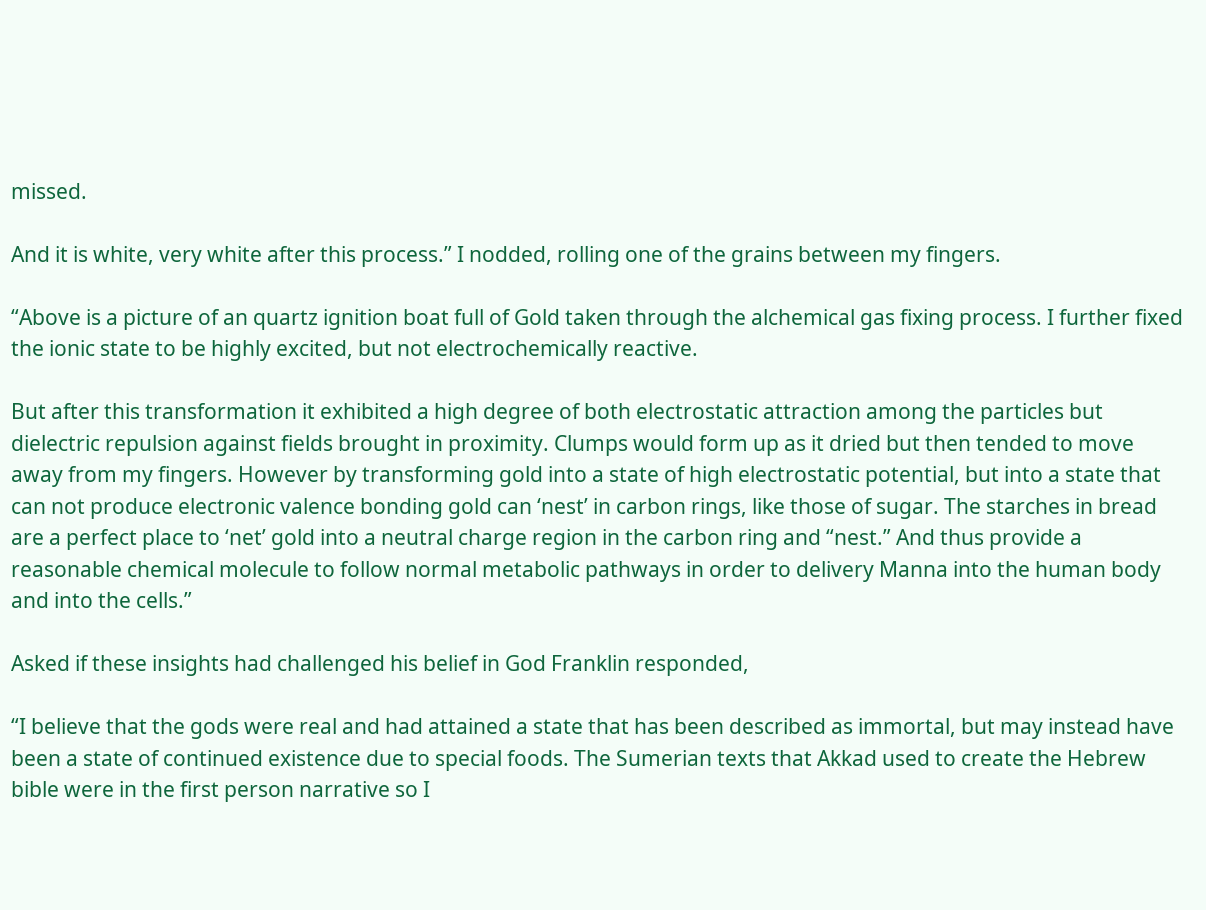missed.

And it is white, very white after this process.” I nodded, rolling one of the grains between my fingers.

“Above is a picture of an quartz ignition boat full of Gold taken through the alchemical gas fixing process. I further fixed the ionic state to be highly excited, but not electrochemically reactive.

But after this transformation it exhibited a high degree of both electrostatic attraction among the particles but dielectric repulsion against fields brought in proximity. Clumps would form up as it dried but then tended to move away from my fingers. However by transforming gold into a state of high electrostatic potential, but into a state that can not produce electronic valence bonding gold can ‘nest’ in carbon rings, like those of sugar. The starches in bread are a perfect place to ‘net’ gold into a neutral charge region in the carbon ring and “nest.” And thus provide a reasonable chemical molecule to follow normal metabolic pathways in order to delivery Manna into the human body and into the cells.”

Asked if these insights had challenged his belief in God Franklin responded,

“I believe that the gods were real and had attained a state that has been described as immortal, but may instead have been a state of continued existence due to special foods. The Sumerian texts that Akkad used to create the Hebrew bible were in the first person narrative so I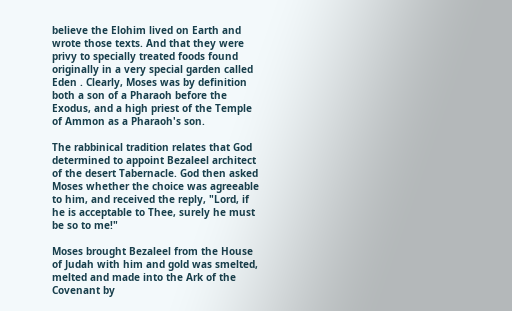believe the Elohim lived on Earth and wrote those texts. And that they were privy to specially treated foods found originally in a very special garden called Eden . Clearly, Moses was by definition both a son of a Pharaoh before the Exodus, and a high priest of the Temple of Ammon as a Pharaoh's son.

The rabbinical tradition relates that God determined to appoint Bezaleel architect of the desert Tabernacle. God then asked Moses whether the choice was agreeable to him, and received the reply, "Lord, if he is acceptable to Thee, surely he must be so to me!"

Moses brought Bezaleel from the House of Judah with him and gold was smelted, melted and made into the Ark of the Covenant by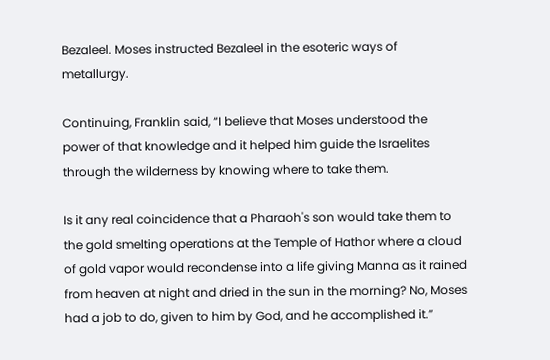Bezaleel. Moses instructed Bezaleel in the esoteric ways of metallurgy.

Continuing, Franklin said, “I believe that Moses understood the power of that knowledge and it helped him guide the Israelites through the wilderness by knowing where to take them.

Is it any real coincidence that a Pharaoh's son would take them to the gold smelting operations at the Temple of Hathor where a cloud of gold vapor would recondense into a life giving Manna as it rained from heaven at night and dried in the sun in the morning? No, Moses had a job to do, given to him by God, and he accomplished it.”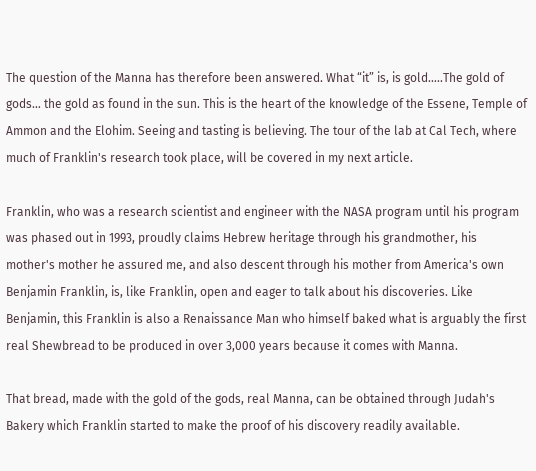The question of the Manna has therefore been answered. What “it” is, is gold…..The gold of gods… the gold as found in the sun. This is the heart of the knowledge of the Essene, Temple of Ammon and the Elohim. Seeing and tasting is believing. The tour of the lab at Cal Tech, where much of Franklin's research took place, will be covered in my next article.

Franklin, who was a research scientist and engineer with the NASA program until his program was phased out in 1993, proudly claims Hebrew heritage through his grandmother, his mother's mother he assured me, and also descent through his mother from America's own Benjamin Franklin, is, like Franklin, open and eager to talk about his discoveries. Like Benjamin, this Franklin is also a Renaissance Man who himself baked what is arguably the first real Shewbread to be produced in over 3,000 years because it comes with Manna.

That bread, made with the gold of the gods, real Manna, can be obtained through Judah's Bakery which Franklin started to make the proof of his discovery readily available.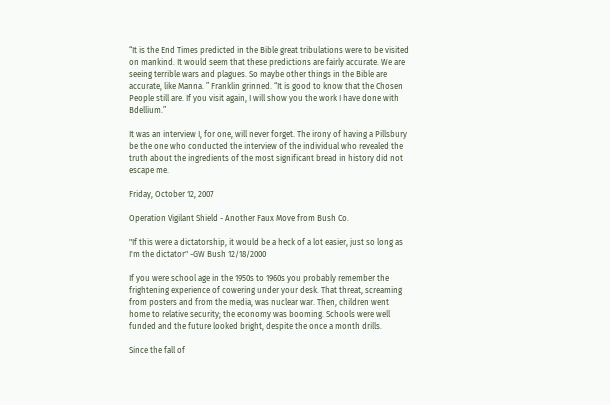“It is the End Times predicted in the Bible great tribulations were to be visited on mankind. It would seem that these predictions are fairly accurate. We are seeing terrible wars and plagues. So maybe other things in the Bible are accurate, like Manna. ” Franklin grinned. “It is good to know that the Chosen People still are. If you visit again, I will show you the work I have done with Bdellium.”

It was an interview I, for one, will never forget. The irony of having a Pillsbury be the one who conducted the interview of the individual who revealed the truth about the ingredients of the most significant bread in history did not escape me.

Friday, October 12, 2007

Operation Vigilant Shield - Another Faux Move from Bush Co.

"If this were a dictatorship, it would be a heck of a lot easier, just so long as I'm the dictator" -GW Bush 12/18/2000

If you were school age in the 1950s to 1960s you probably remember the frightening experience of cowering under your desk. That threat, screaming from posters and from the media, was nuclear war. Then, children went home to relative security; the economy was booming. Schools were well funded and the future looked bright, despite the once a month drills.

Since the fall of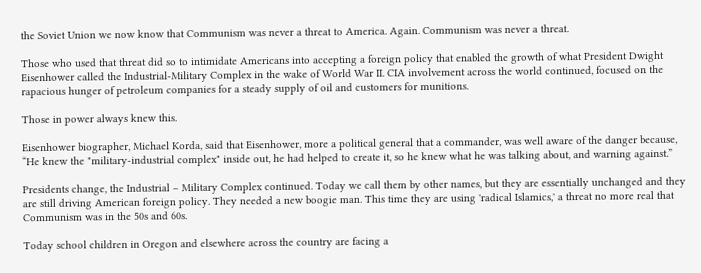the Soviet Union we now know that Communism was never a threat to America. Again. Communism was never a threat.

Those who used that threat did so to intimidate Americans into accepting a foreign policy that enabled the growth of what President Dwight Eisenhower called the Industrial-Military Complex in the wake of World War II. CIA involvement across the world continued, focused on the rapacious hunger of petroleum companies for a steady supply of oil and customers for munitions.

Those in power always knew this.

Eisenhower biographer, Michael Korda, said that Eisenhower, more a political general that a commander, was well aware of the danger because, “He knew the "military-industrial complex" inside out, he had helped to create it, so he knew what he was talking about, and warning against.”

Presidents change, the Industrial – Military Complex continued. Today we call them by other names, but they are essentially unchanged and they are still driving American foreign policy. They needed a new boogie man. This time they are using 'radical Islamics,' a threat no more real that Communism was in the 50s and 60s.

Today school children in Oregon and elsewhere across the country are facing a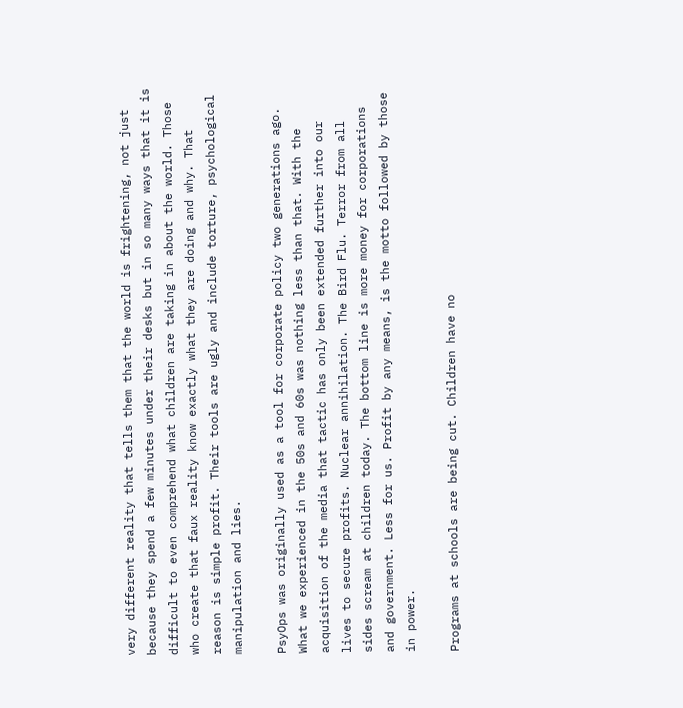very different reality that tells them that the world is frightening, not just because they spend a few minutes under their desks but in so many ways that it is difficult to even comprehend what children are taking in about the world. Those who create that faux reality know exactly what they are doing and why. That reason is simple profit. Their tools are ugly and include torture, psychological manipulation and lies.

PsyOps was originally used as a tool for corporate policy two generations ago. What we experienced in the 50s and 60s was nothing less than that. With the acquisition of the media that tactic has only been extended further into our lives to secure profits. Nuclear annihilation. The Bird Flu. Terror from all sides scream at children today. The bottom line is more money for corporations and government. Less for us. Profit by any means, is the motto followed by those in power.

Programs at schools are being cut. Children have no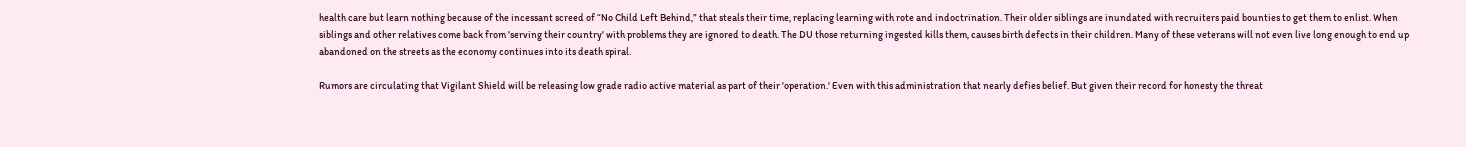health care but learn nothing because of the incessant screed of “No Child Left Behind,” that steals their time, replacing learning with rote and indoctrination. Their older siblings are inundated with recruiters paid bounties to get them to enlist. When siblings and other relatives come back from 'serving their country' with problems they are ignored to death. The DU those returning ingested kills them, causes birth defects in their children. Many of these veterans will not even live long enough to end up abandoned on the streets as the economy continues into its death spiral.

Rumors are circulating that Vigilant Shield will be releasing low grade radio active material as part of their 'operation.' Even with this administration that nearly defies belief. But given their record for honesty the threat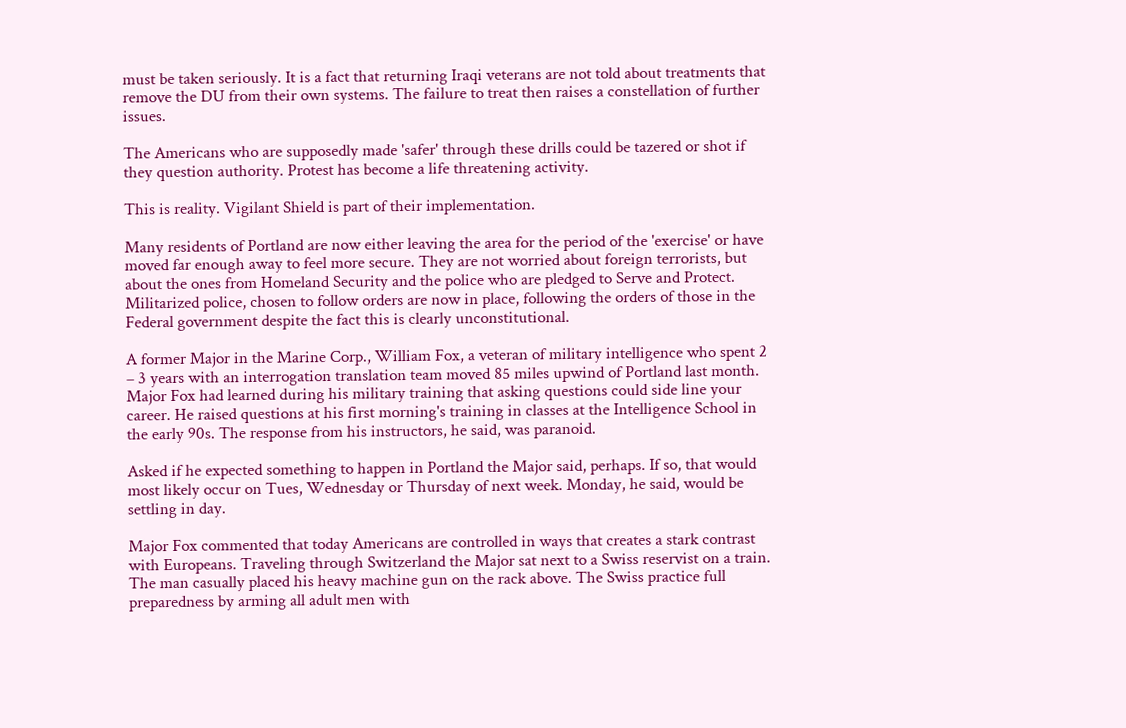must be taken seriously. It is a fact that returning Iraqi veterans are not told about treatments that remove the DU from their own systems. The failure to treat then raises a constellation of further issues.

The Americans who are supposedly made 'safer' through these drills could be tazered or shot if they question authority. Protest has become a life threatening activity.

This is reality. Vigilant Shield is part of their implementation.

Many residents of Portland are now either leaving the area for the period of the 'exercise' or have moved far enough away to feel more secure. They are not worried about foreign terrorists, but about the ones from Homeland Security and the police who are pledged to Serve and Protect. Militarized police, chosen to follow orders are now in place, following the orders of those in the Federal government despite the fact this is clearly unconstitutional.

A former Major in the Marine Corp., William Fox, a veteran of military intelligence who spent 2 – 3 years with an interrogation translation team moved 85 miles upwind of Portland last month. Major Fox had learned during his military training that asking questions could side line your career. He raised questions at his first morning's training in classes at the Intelligence School in the early 90s. The response from his instructors, he said, was paranoid.

Asked if he expected something to happen in Portland the Major said, perhaps. If so, that would most likely occur on Tues, Wednesday or Thursday of next week. Monday, he said, would be settling in day.

Major Fox commented that today Americans are controlled in ways that creates a stark contrast with Europeans. Traveling through Switzerland the Major sat next to a Swiss reservist on a train. The man casually placed his heavy machine gun on the rack above. The Swiss practice full preparedness by arming all adult men with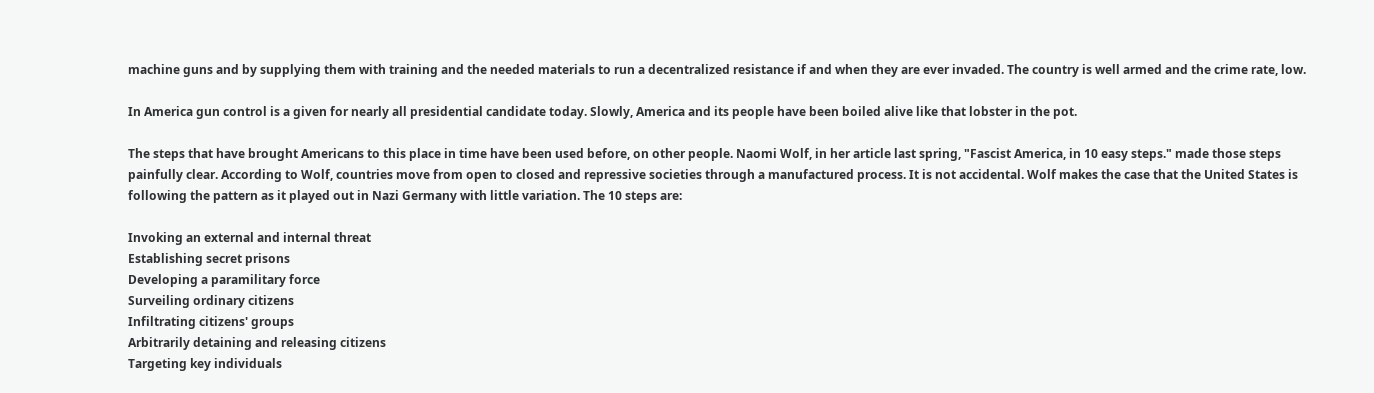machine guns and by supplying them with training and the needed materials to run a decentralized resistance if and when they are ever invaded. The country is well armed and the crime rate, low.

In America gun control is a given for nearly all presidential candidate today. Slowly, America and its people have been boiled alive like that lobster in the pot.

The steps that have brought Americans to this place in time have been used before, on other people. Naomi Wolf, in her article last spring, "Fascist America, in 10 easy steps." made those steps painfully clear. According to Wolf, countries move from open to closed and repressive societies through a manufactured process. It is not accidental. Wolf makes the case that the United States is following the pattern as it played out in Nazi Germany with little variation. The 10 steps are:

Invoking an external and internal threat
Establishing secret prisons
Developing a paramilitary force
Surveiling ordinary citizens
Infiltrating citizens' groups
Arbitrarily detaining and releasing citizens
Targeting key individuals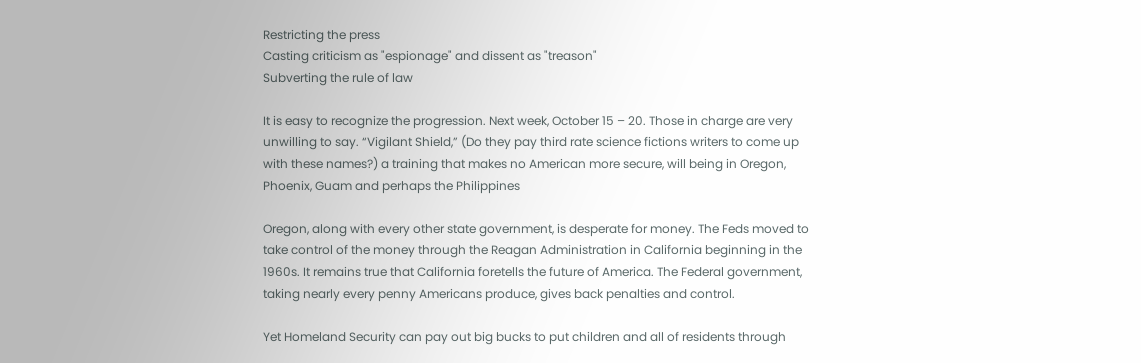Restricting the press
Casting criticism as "espionage" and dissent as "treason"
Subverting the rule of law

It is easy to recognize the progression. Next week, October 15 – 20. Those in charge are very unwilling to say. “Vigilant Shield,” (Do they pay third rate science fictions writers to come up with these names?) a training that makes no American more secure, will being in Oregon, Phoenix, Guam and perhaps the Philippines

Oregon, along with every other state government, is desperate for money. The Feds moved to take control of the money through the Reagan Administration in California beginning in the 1960s. It remains true that California foretells the future of America. The Federal government, taking nearly every penny Americans produce, gives back penalties and control.

Yet Homeland Security can pay out big bucks to put children and all of residents through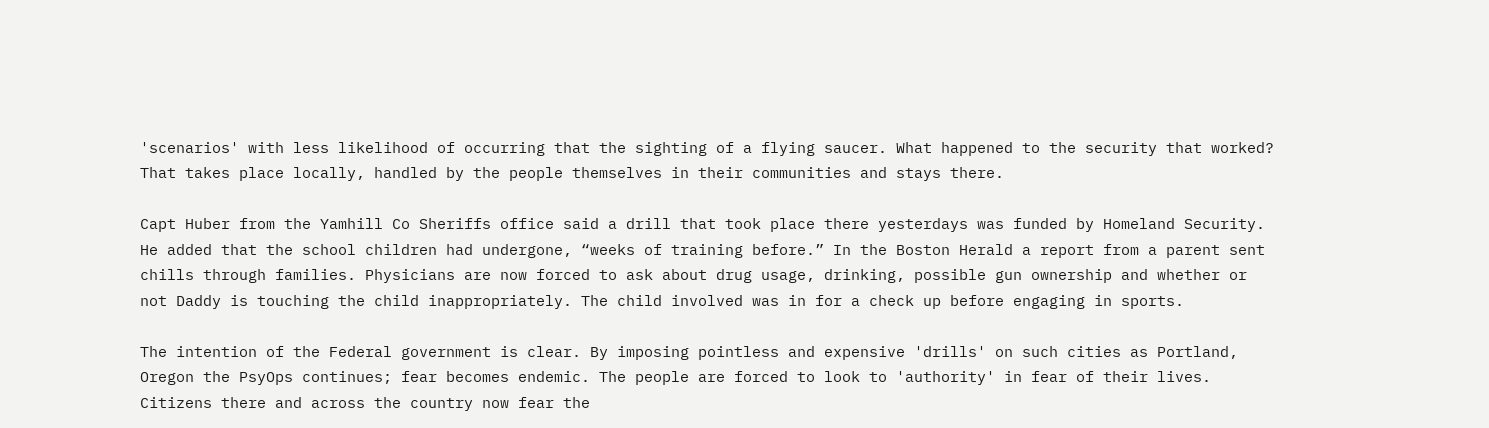'scenarios' with less likelihood of occurring that the sighting of a flying saucer. What happened to the security that worked? That takes place locally, handled by the people themselves in their communities and stays there.

Capt Huber from the Yamhill Co Sheriffs office said a drill that took place there yesterdays was funded by Homeland Security. He added that the school children had undergone, “weeks of training before.” In the Boston Herald a report from a parent sent chills through families. Physicians are now forced to ask about drug usage, drinking, possible gun ownership and whether or not Daddy is touching the child inappropriately. The child involved was in for a check up before engaging in sports.

The intention of the Federal government is clear. By imposing pointless and expensive 'drills' on such cities as Portland, Oregon the PsyOps continues; fear becomes endemic. The people are forced to look to 'authority' in fear of their lives. Citizens there and across the country now fear the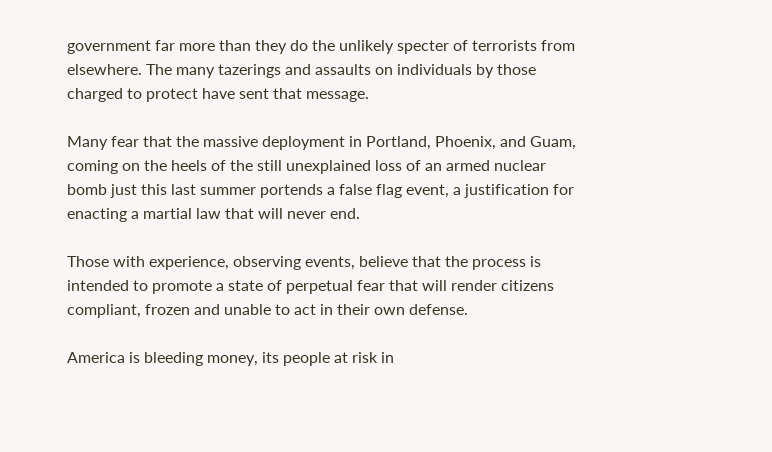government far more than they do the unlikely specter of terrorists from elsewhere. The many tazerings and assaults on individuals by those charged to protect have sent that message.

Many fear that the massive deployment in Portland, Phoenix, and Guam, coming on the heels of the still unexplained loss of an armed nuclear bomb just this last summer portends a false flag event, a justification for enacting a martial law that will never end.

Those with experience, observing events, believe that the process is intended to promote a state of perpetual fear that will render citizens compliant, frozen and unable to act in their own defense.

America is bleeding money, its people at risk in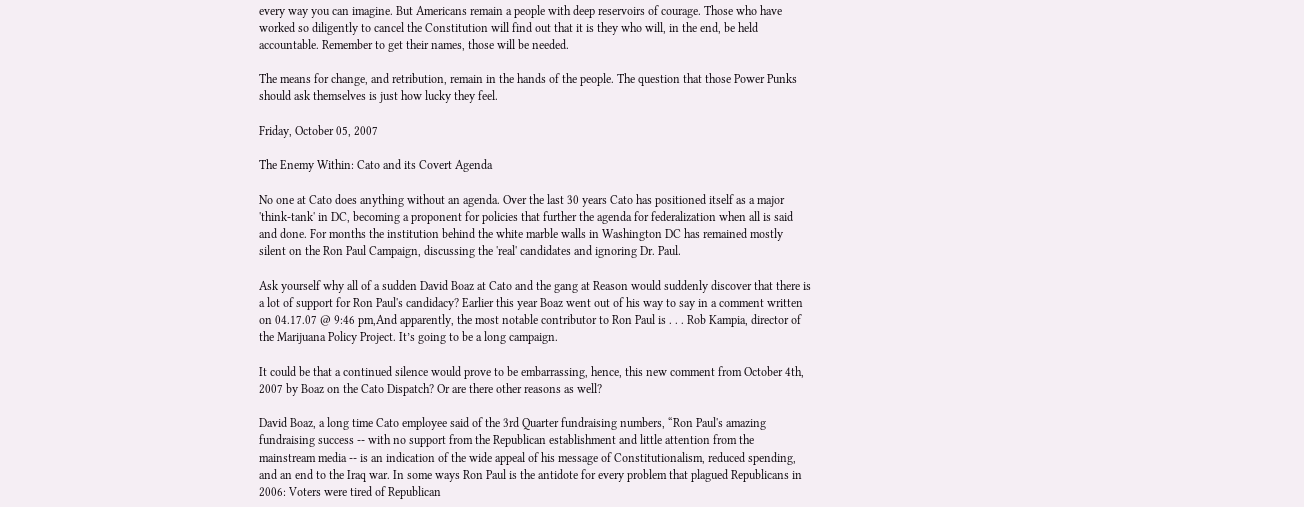every way you can imagine. But Americans remain a people with deep reservoirs of courage. Those who have worked so diligently to cancel the Constitution will find out that it is they who will, in the end, be held accountable. Remember to get their names, those will be needed.

The means for change, and retribution, remain in the hands of the people. The question that those Power Punks should ask themselves is just how lucky they feel.

Friday, October 05, 2007

The Enemy Within: Cato and its Covert Agenda

No one at Cato does anything without an agenda. Over the last 30 years Cato has positioned itself as a major 'think-tank' in DC, becoming a proponent for policies that further the agenda for federalization when all is said and done. For months the institution behind the white marble walls in Washington DC has remained mostly silent on the Ron Paul Campaign, discussing the 'real' candidates and ignoring Dr. Paul.

Ask yourself why all of a sudden David Boaz at Cato and the gang at Reason would suddenly discover that there is a lot of support for Ron Paul's candidacy? Earlier this year Boaz went out of his way to say in a comment written on 04.17.07 @ 9:46 pm,And apparently, the most notable contributor to Ron Paul is . . . Rob Kampia, director of the Marijuana Policy Project. It’s going to be a long campaign.

It could be that a continued silence would prove to be embarrassing, hence, this new comment from October 4th, 2007 by Boaz on the Cato Dispatch? Or are there other reasons as well?

David Boaz, a long time Cato employee said of the 3rd Quarter fundraising numbers, “Ron Paul's amazing fundraising success -- with no support from the Republican establishment and little attention from the mainstream media -- is an indication of the wide appeal of his message of Constitutionalism, reduced spending, and an end to the Iraq war. In some ways Ron Paul is the antidote for every problem that plagued Republicans in 2006: Voters were tired of Republican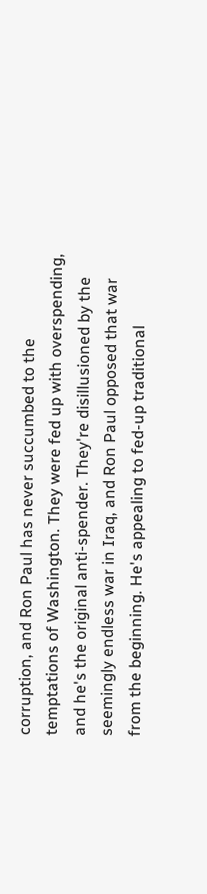corruption, and Ron Paul has never succumbed to the temptations of Washington. They were fed up with overspending, and he's the original anti-spender. They're disillusioned by the seemingly endless war in Iraq, and Ron Paul opposed that war from the beginning. He's appealing to fed-up traditional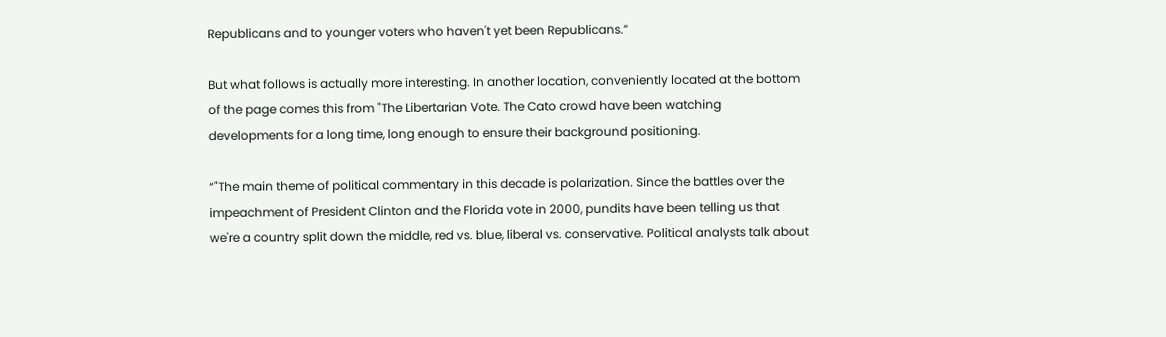Republicans and to younger voters who haven't yet been Republicans.”

But what follows is actually more interesting. In another location, conveniently located at the bottom of the page comes this from "The Libertarian Vote. The Cato crowd have been watching developments for a long time, long enough to ensure their background positioning.

“"The main theme of political commentary in this decade is polarization. Since the battles over the impeachment of President Clinton and the Florida vote in 2000, pundits have been telling us that we're a country split down the middle, red vs. blue, liberal vs. conservative. Political analysts talk about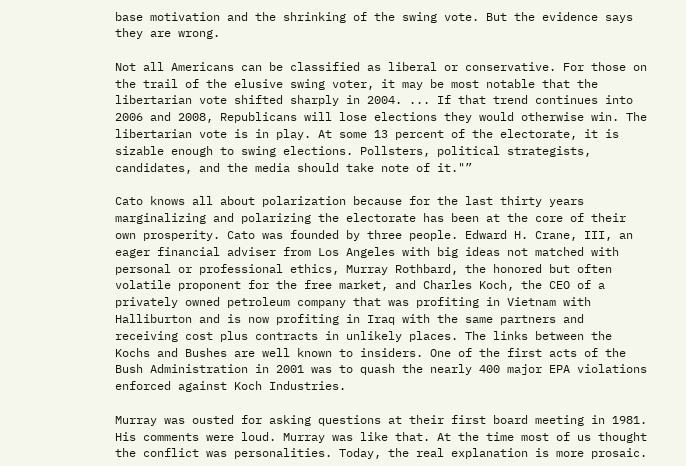base motivation and the shrinking of the swing vote. But the evidence says they are wrong.

Not all Americans can be classified as liberal or conservative. For those on the trail of the elusive swing voter, it may be most notable that the libertarian vote shifted sharply in 2004. ... If that trend continues into 2006 and 2008, Republicans will lose elections they would otherwise win. The libertarian vote is in play. At some 13 percent of the electorate, it is sizable enough to swing elections. Pollsters, political strategists, candidates, and the media should take note of it."”

Cato knows all about polarization because for the last thirty years marginalizing and polarizing the electorate has been at the core of their own prosperity. Cato was founded by three people. Edward H. Crane, III, an eager financial adviser from Los Angeles with big ideas not matched with personal or professional ethics, Murray Rothbard, the honored but often volatile proponent for the free market, and Charles Koch, the CEO of a privately owned petroleum company that was profiting in Vietnam with Halliburton and is now profiting in Iraq with the same partners and receiving cost plus contracts in unlikely places. The links between the Kochs and Bushes are well known to insiders. One of the first acts of the Bush Administration in 2001 was to quash the nearly 400 major EPA violations enforced against Koch Industries.

Murray was ousted for asking questions at their first board meeting in 1981. His comments were loud. Murray was like that. At the time most of us thought the conflict was personalities. Today, the real explanation is more prosaic.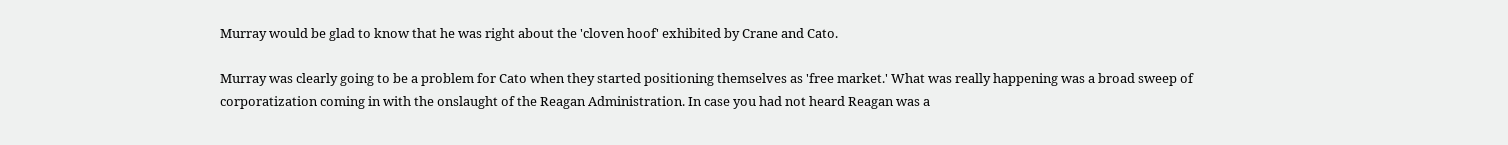Murray would be glad to know that he was right about the 'cloven hoof' exhibited by Crane and Cato.

Murray was clearly going to be a problem for Cato when they started positioning themselves as 'free market.' What was really happening was a broad sweep of corporatization coming in with the onslaught of the Reagan Administration. In case you had not heard Reagan was a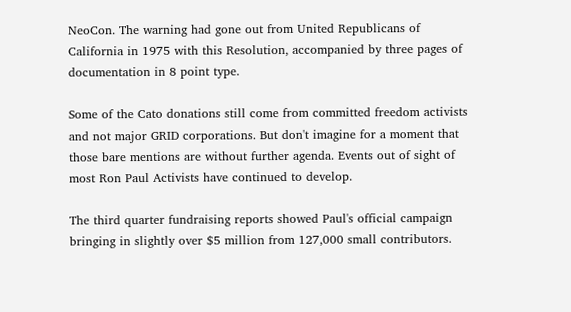NeoCon. The warning had gone out from United Republicans of California in 1975 with this Resolution, accompanied by three pages of documentation in 8 point type.

Some of the Cato donations still come from committed freedom activists and not major GRID corporations. But don't imagine for a moment that those bare mentions are without further agenda. Events out of sight of most Ron Paul Activists have continued to develop.

The third quarter fundraising reports showed Paul's official campaign bringing in slightly over $5 million from 127,000 small contributors.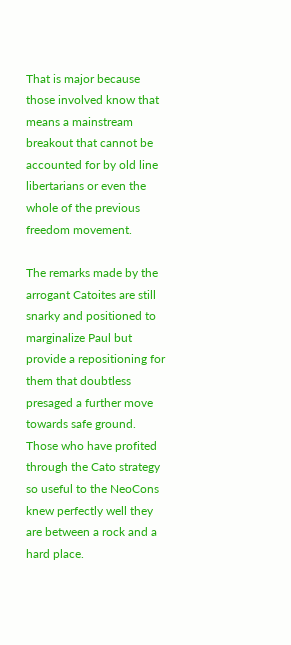That is major because those involved know that means a mainstream breakout that cannot be accounted for by old line libertarians or even the whole of the previous freedom movement.

The remarks made by the arrogant Catoites are still snarky and positioned to marginalize Paul but provide a repositioning for them that doubtless presaged a further move towards safe ground. Those who have profited through the Cato strategy so useful to the NeoCons knew perfectly well they are between a rock and a hard place.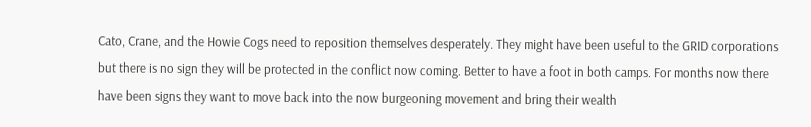Cato, Crane, and the Howie Cogs need to reposition themselves desperately. They might have been useful to the GRID corporations but there is no sign they will be protected in the conflict now coming. Better to have a foot in both camps. For months now there have been signs they want to move back into the now burgeoning movement and bring their wealth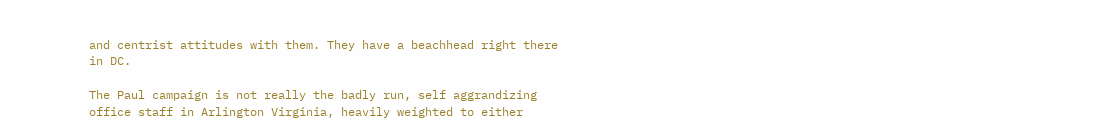and centrist attitudes with them. They have a beachhead right there in DC.

The Paul campaign is not really the badly run, self aggrandizing office staff in Arlington Virginia, heavily weighted to either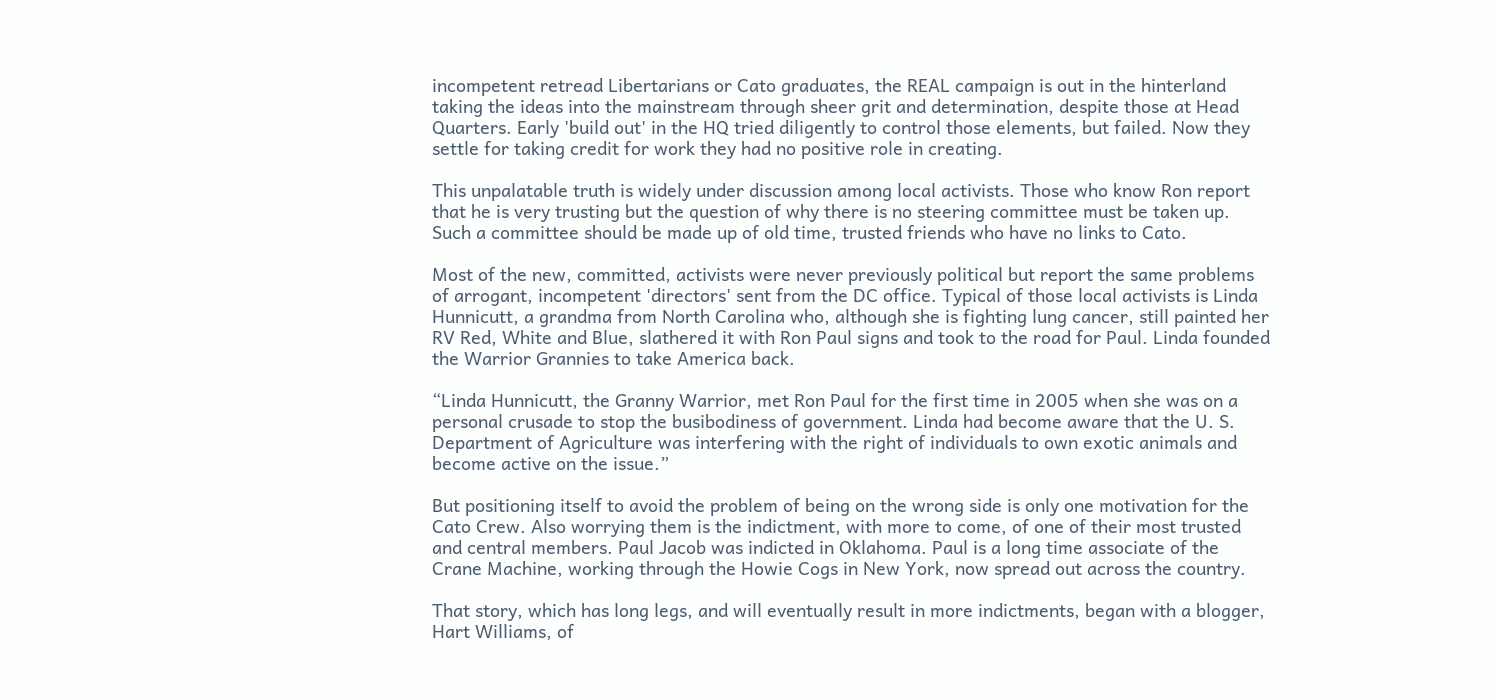incompetent retread Libertarians or Cato graduates, the REAL campaign is out in the hinterland taking the ideas into the mainstream through sheer grit and determination, despite those at Head Quarters. Early 'build out' in the HQ tried diligently to control those elements, but failed. Now they settle for taking credit for work they had no positive role in creating.

This unpalatable truth is widely under discussion among local activists. Those who know Ron report that he is very trusting but the question of why there is no steering committee must be taken up. Such a committee should be made up of old time, trusted friends who have no links to Cato.

Most of the new, committed, activists were never previously political but report the same problems of arrogant, incompetent 'directors' sent from the DC office. Typical of those local activists is Linda Hunnicutt, a grandma from North Carolina who, although she is fighting lung cancer, still painted her RV Red, White and Blue, slathered it with Ron Paul signs and took to the road for Paul. Linda founded the Warrior Grannies to take America back.

“Linda Hunnicutt, the Granny Warrior, met Ron Paul for the first time in 2005 when she was on a personal crusade to stop the busibodiness of government. Linda had become aware that the U. S. Department of Agriculture was interfering with the right of individuals to own exotic animals and become active on the issue.”

But positioning itself to avoid the problem of being on the wrong side is only one motivation for the Cato Crew. Also worrying them is the indictment, with more to come, of one of their most trusted and central members. Paul Jacob was indicted in Oklahoma. Paul is a long time associate of the Crane Machine, working through the Howie Cogs in New York, now spread out across the country.

That story, which has long legs, and will eventually result in more indictments, began with a blogger, Hart Williams, of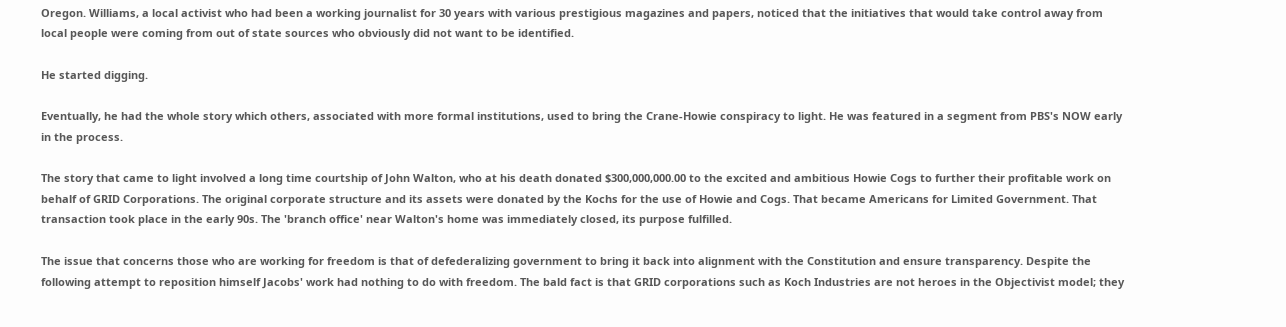Oregon. Williams, a local activist who had been a working journalist for 30 years with various prestigious magazines and papers, noticed that the initiatives that would take control away from local people were coming from out of state sources who obviously did not want to be identified.

He started digging.

Eventually, he had the whole story which others, associated with more formal institutions, used to bring the Crane-Howie conspiracy to light. He was featured in a segment from PBS's NOW early in the process.

The story that came to light involved a long time courtship of John Walton, who at his death donated $300,000,000.00 to the excited and ambitious Howie Cogs to further their profitable work on behalf of GRID Corporations. The original corporate structure and its assets were donated by the Kochs for the use of Howie and Cogs. That became Americans for Limited Government. That transaction took place in the early 90s. The 'branch office' near Walton's home was immediately closed, its purpose fulfilled.

The issue that concerns those who are working for freedom is that of defederalizing government to bring it back into alignment with the Constitution and ensure transparency. Despite the following attempt to reposition himself Jacobs' work had nothing to do with freedom. The bald fact is that GRID corporations such as Koch Industries are not heroes in the Objectivist model; they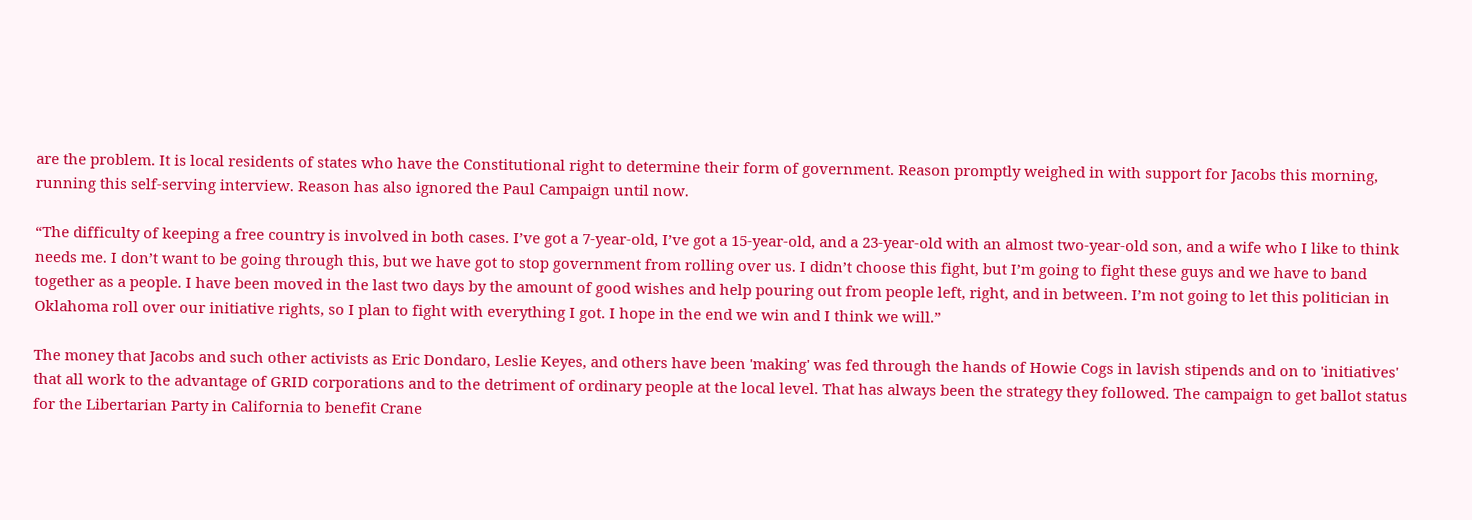are the problem. It is local residents of states who have the Constitutional right to determine their form of government. Reason promptly weighed in with support for Jacobs this morning, running this self-serving interview. Reason has also ignored the Paul Campaign until now.

“The difficulty of keeping a free country is involved in both cases. I’ve got a 7-year-old, I’ve got a 15-year-old, and a 23-year-old with an almost two-year-old son, and a wife who I like to think needs me. I don’t want to be going through this, but we have got to stop government from rolling over us. I didn’t choose this fight, but I’m going to fight these guys and we have to band together as a people. I have been moved in the last two days by the amount of good wishes and help pouring out from people left, right, and in between. I’m not going to let this politician in Oklahoma roll over our initiative rights, so I plan to fight with everything I got. I hope in the end we win and I think we will.”

The money that Jacobs and such other activists as Eric Dondaro, Leslie Keyes, and others have been 'making' was fed through the hands of Howie Cogs in lavish stipends and on to 'initiatives' that all work to the advantage of GRID corporations and to the detriment of ordinary people at the local level. That has always been the strategy they followed. The campaign to get ballot status for the Libertarian Party in California to benefit Crane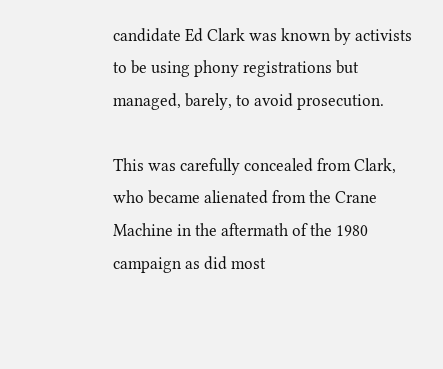candidate Ed Clark was known by activists to be using phony registrations but managed, barely, to avoid prosecution.

This was carefully concealed from Clark, who became alienated from the Crane Machine in the aftermath of the 1980 campaign as did most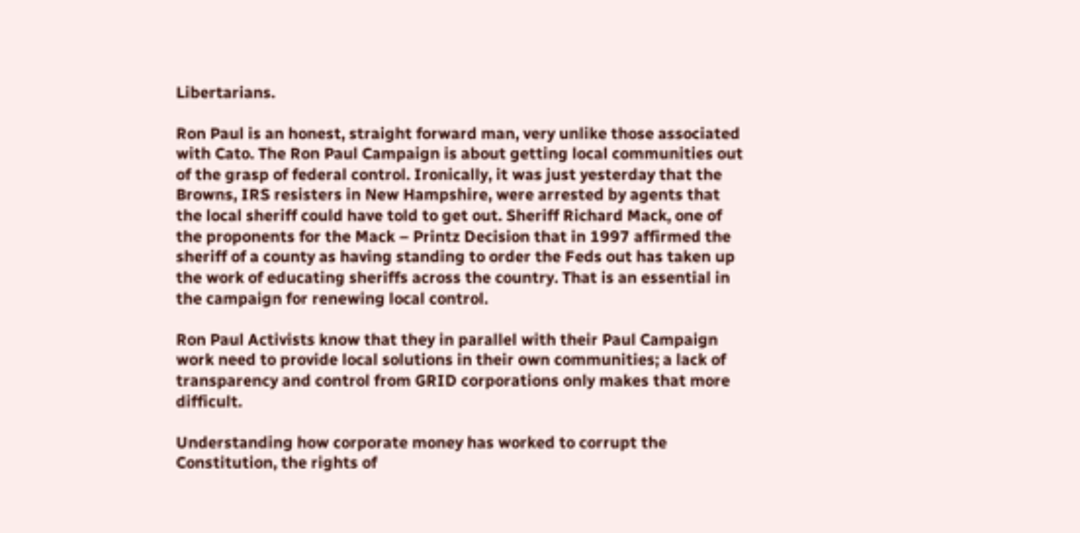Libertarians.

Ron Paul is an honest, straight forward man, very unlike those associated with Cato. The Ron Paul Campaign is about getting local communities out of the grasp of federal control. Ironically, it was just yesterday that the Browns, IRS resisters in New Hampshire, were arrested by agents that the local sheriff could have told to get out. Sheriff Richard Mack, one of the proponents for the Mack – Printz Decision that in 1997 affirmed the sheriff of a county as having standing to order the Feds out has taken up the work of educating sheriffs across the country. That is an essential in the campaign for renewing local control.

Ron Paul Activists know that they in parallel with their Paul Campaign work need to provide local solutions in their own communities; a lack of transparency and control from GRID corporations only makes that more difficult.

Understanding how corporate money has worked to corrupt the Constitution, the rights of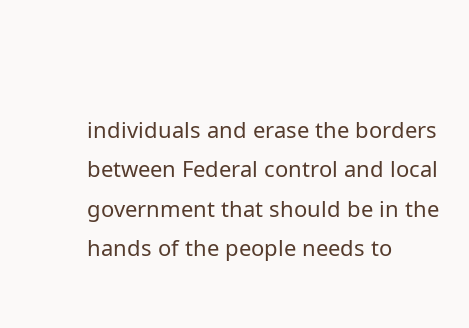individuals and erase the borders between Federal control and local government that should be in the hands of the people needs to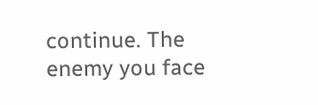continue. The enemy you face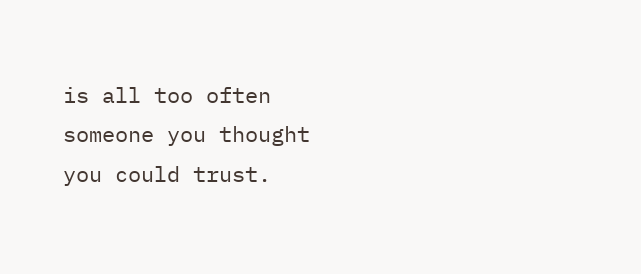is all too often someone you thought you could trust.